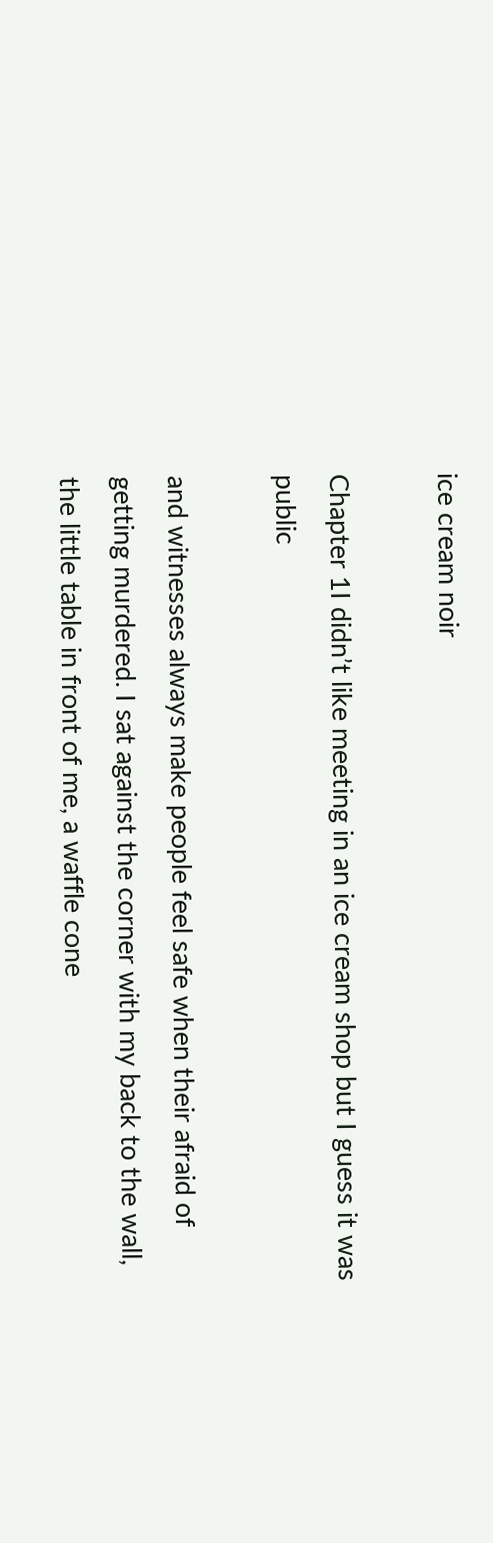ice cream noir

Chapter 1I didn’t like meeting in an ice cream shop but I guess it was public

and witnesses always make people feel safe when their afraid of
getting murdered. I sat against the corner with my back to the wall,
the little table in front of me, a waffle cone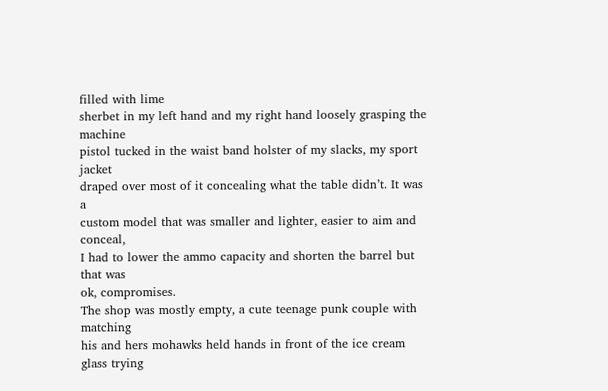filled with lime
sherbet in my left hand and my right hand loosely grasping the machine
pistol tucked in the waist band holster of my slacks, my sport jacket
draped over most of it concealing what the table didn’t. It was a
custom model that was smaller and lighter, easier to aim and conceal,
I had to lower the ammo capacity and shorten the barrel but that was
ok, compromises.
The shop was mostly empty, a cute teenage punk couple with matching
his and hers mohawks held hands in front of the ice cream glass trying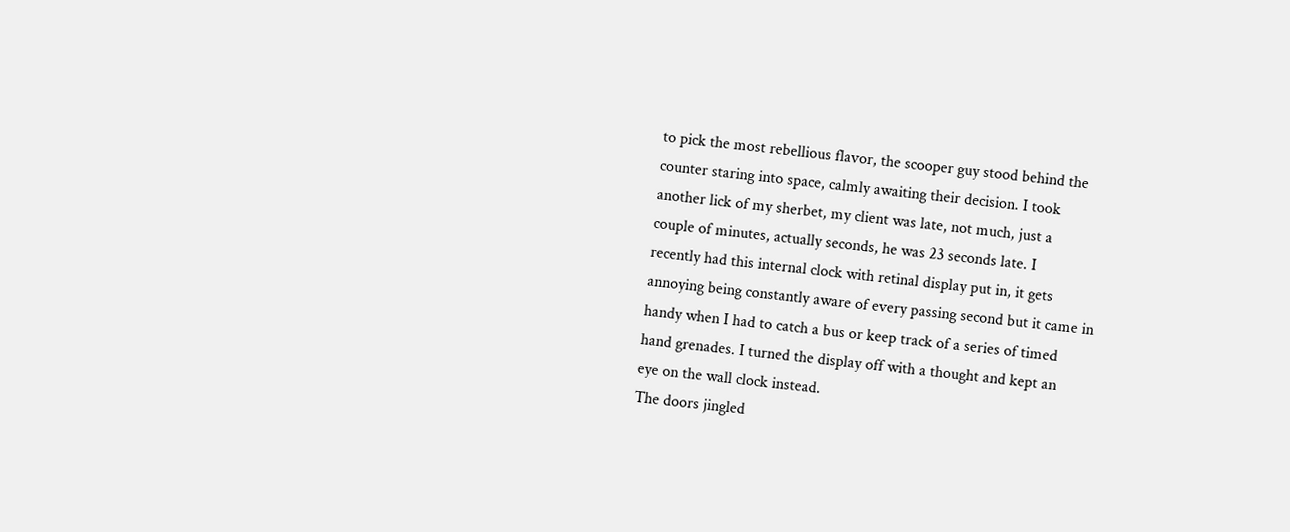to pick the most rebellious flavor, the scooper guy stood behind the
counter staring into space, calmly awaiting their decision. I took
another lick of my sherbet, my client was late, not much, just a
couple of minutes, actually seconds, he was 23 seconds late. I
recently had this internal clock with retinal display put in, it gets
annoying being constantly aware of every passing second but it came in
handy when I had to catch a bus or keep track of a series of timed
hand grenades. I turned the display off with a thought and kept an
eye on the wall clock instead.
The doors jingled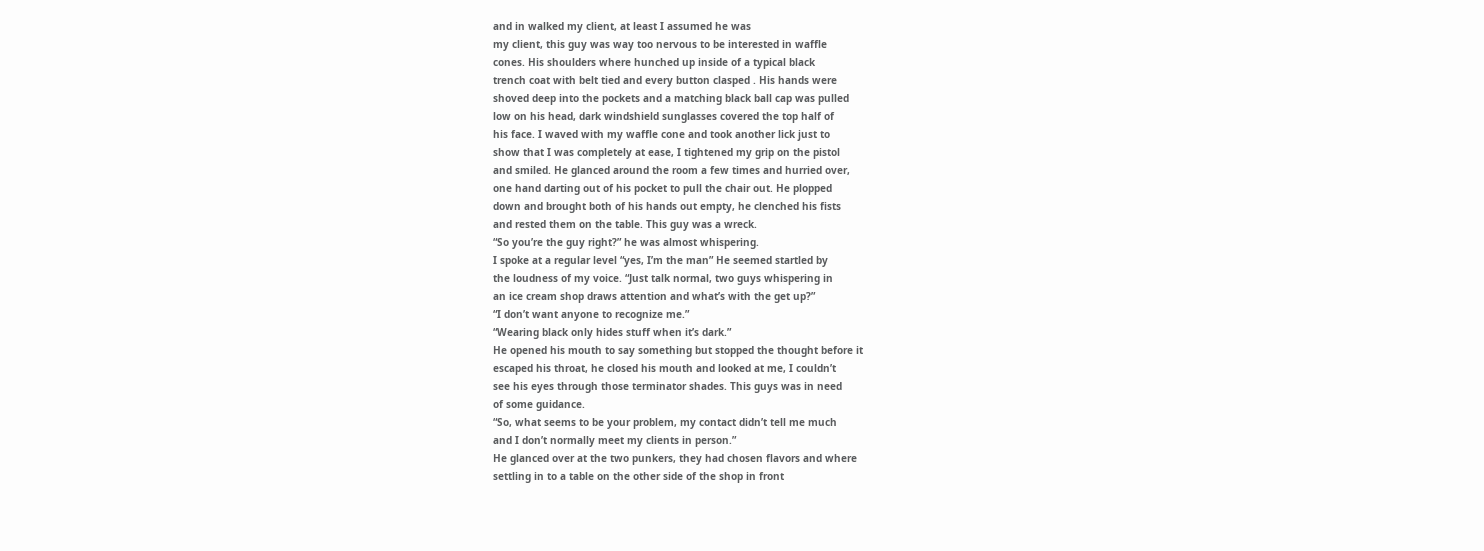and in walked my client, at least I assumed he was
my client, this guy was way too nervous to be interested in waffle
cones. His shoulders where hunched up inside of a typical black
trench coat with belt tied and every button clasped . His hands were
shoved deep into the pockets and a matching black ball cap was pulled
low on his head, dark windshield sunglasses covered the top half of
his face. I waved with my waffle cone and took another lick just to
show that I was completely at ease, I tightened my grip on the pistol
and smiled. He glanced around the room a few times and hurried over,
one hand darting out of his pocket to pull the chair out. He plopped
down and brought both of his hands out empty, he clenched his fists
and rested them on the table. This guy was a wreck.
“So you’re the guy right?” he was almost whispering.
I spoke at a regular level “yes, I’m the man” He seemed startled by
the loudness of my voice. “Just talk normal, two guys whispering in
an ice cream shop draws attention and what’s with the get up?”
“I don’t want anyone to recognize me.”
“Wearing black only hides stuff when it’s dark.”
He opened his mouth to say something but stopped the thought before it
escaped his throat, he closed his mouth and looked at me, I couldn’t
see his eyes through those terminator shades. This guys was in need
of some guidance.
“So, what seems to be your problem, my contact didn’t tell me much
and I don’t normally meet my clients in person.”
He glanced over at the two punkers, they had chosen flavors and where
settling in to a table on the other side of the shop in front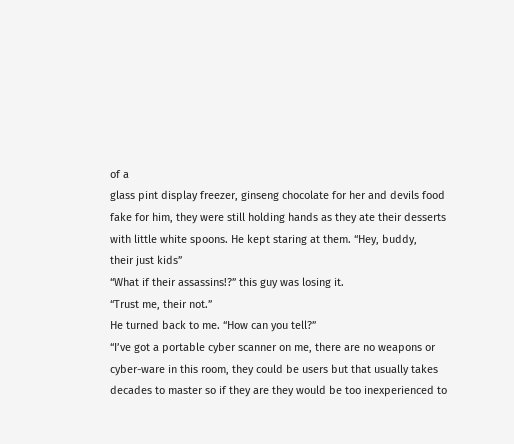of a
glass pint display freezer, ginseng chocolate for her and devils food
fake for him, they were still holding hands as they ate their desserts
with little white spoons. He kept staring at them. “Hey, buddy,
their just kids”
“What if their assassins!?” this guy was losing it.
“Trust me, their not.”
He turned back to me. “How can you tell?”
“I’ve got a portable cyber scanner on me, there are no weapons or
cyber-ware in this room, they could be users but that usually takes
decades to master so if they are they would be too inexperienced to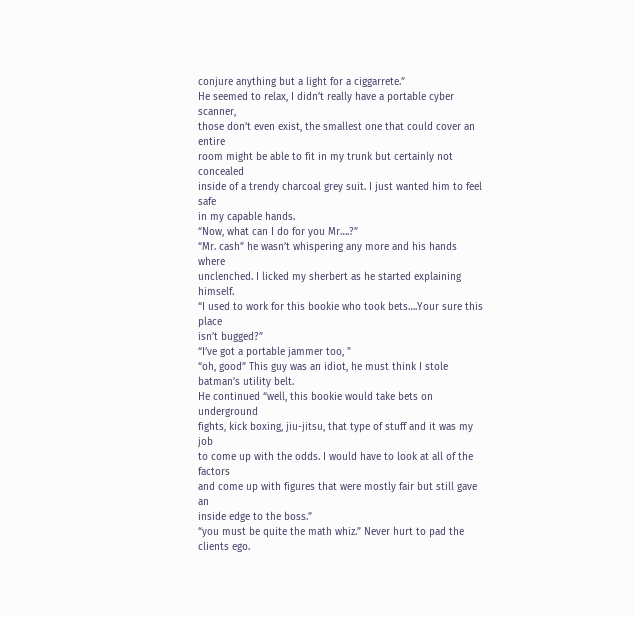conjure anything but a light for a ciggarrete.”
He seemed to relax, I didn’t really have a portable cyber scanner,
those don’t even exist, the smallest one that could cover an entire
room might be able to fit in my trunk but certainly not concealed
inside of a trendy charcoal grey suit. I just wanted him to feel safe
in my capable hands.
“Now, what can I do for you Mr….?”
“Mr. cash” he wasn’t whispering any more and his hands where
unclenched. I licked my sherbert as he started explaining himself.
“I used to work for this bookie who took bets….Your sure this place
isn’t bugged?”
“I’ve got a portable jammer too, "
“oh, good” This guy was an idiot, he must think I stole batman’s utility belt.
He continued “well, this bookie would take bets on underground
fights, kick boxing, jiu-jitsu, that type of stuff and it was my job
to come up with the odds. I would have to look at all of the factors
and come up with figures that were mostly fair but still gave an
inside edge to the boss.”
“you must be quite the math whiz.” Never hurt to pad the clients ego.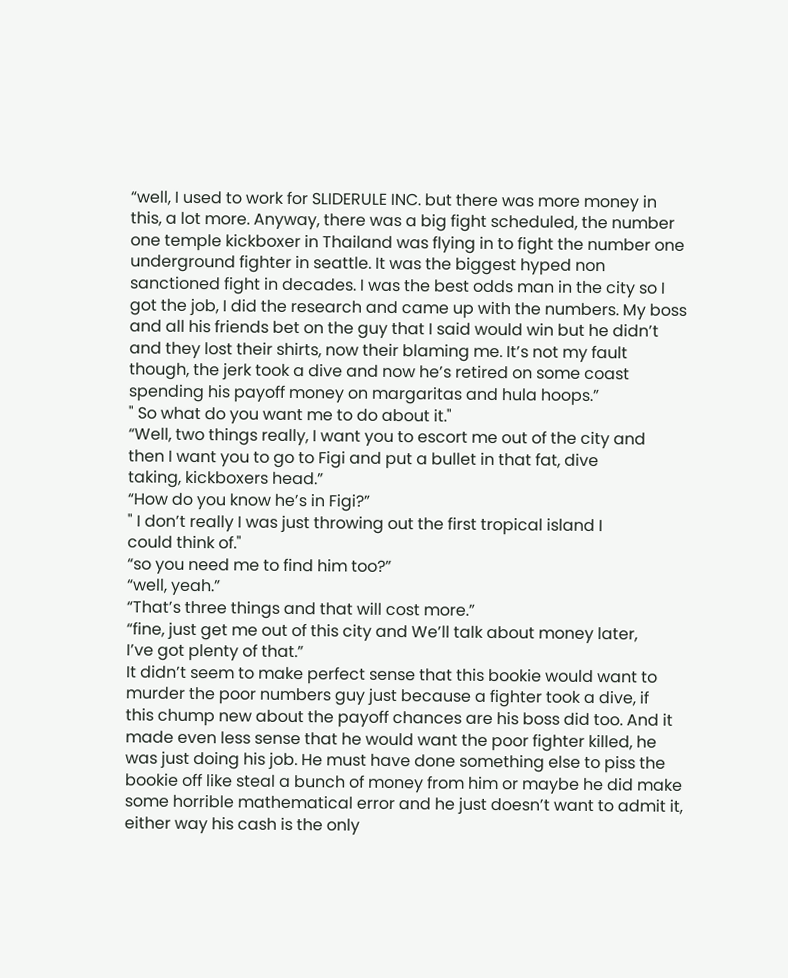“well, I used to work for SLIDERULE INC. but there was more money in
this, a lot more. Anyway, there was a big fight scheduled, the number
one temple kickboxer in Thailand was flying in to fight the number one
underground fighter in seattle. It was the biggest hyped non
sanctioned fight in decades. I was the best odds man in the city so I
got the job, I did the research and came up with the numbers. My boss
and all his friends bet on the guy that I said would win but he didn’t
and they lost their shirts, now their blaming me. It’s not my fault
though, the jerk took a dive and now he’s retired on some coast
spending his payoff money on margaritas and hula hoops.”
" So what do you want me to do about it."
“Well, two things really, I want you to escort me out of the city and
then I want you to go to Figi and put a bullet in that fat, dive
taking, kickboxers head.”
“How do you know he’s in Figi?”
" I don’t really I was just throwing out the first tropical island I
could think of."
“so you need me to find him too?”
“well, yeah.”
“That’s three things and that will cost more.”
“fine, just get me out of this city and We’ll talk about money later,
I’ve got plenty of that.”
It didn’t seem to make perfect sense that this bookie would want to
murder the poor numbers guy just because a fighter took a dive, if
this chump new about the payoff chances are his boss did too. And it
made even less sense that he would want the poor fighter killed, he
was just doing his job. He must have done something else to piss the
bookie off like steal a bunch of money from him or maybe he did make
some horrible mathematical error and he just doesn’t want to admit it,
either way his cash is the only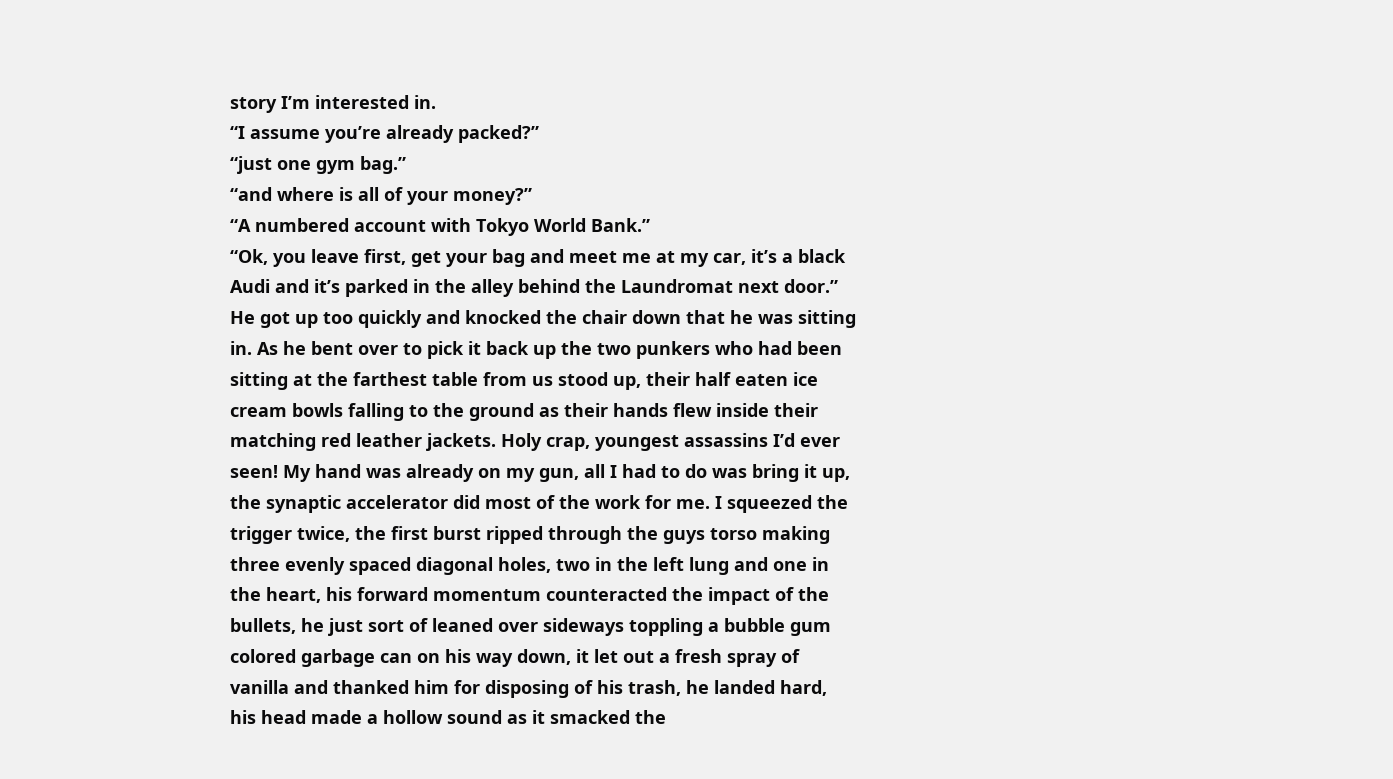story I’m interested in.
“I assume you’re already packed?”
“just one gym bag.”
“and where is all of your money?”
“A numbered account with Tokyo World Bank.”
“Ok, you leave first, get your bag and meet me at my car, it’s a black
Audi and it’s parked in the alley behind the Laundromat next door.”
He got up too quickly and knocked the chair down that he was sitting
in. As he bent over to pick it back up the two punkers who had been
sitting at the farthest table from us stood up, their half eaten ice
cream bowls falling to the ground as their hands flew inside their
matching red leather jackets. Holy crap, youngest assassins I’d ever
seen! My hand was already on my gun, all I had to do was bring it up,
the synaptic accelerator did most of the work for me. I squeezed the
trigger twice, the first burst ripped through the guys torso making
three evenly spaced diagonal holes, two in the left lung and one in
the heart, his forward momentum counteracted the impact of the
bullets, he just sort of leaned over sideways toppling a bubble gum
colored garbage can on his way down, it let out a fresh spray of
vanilla and thanked him for disposing of his trash, he landed hard,
his head made a hollow sound as it smacked the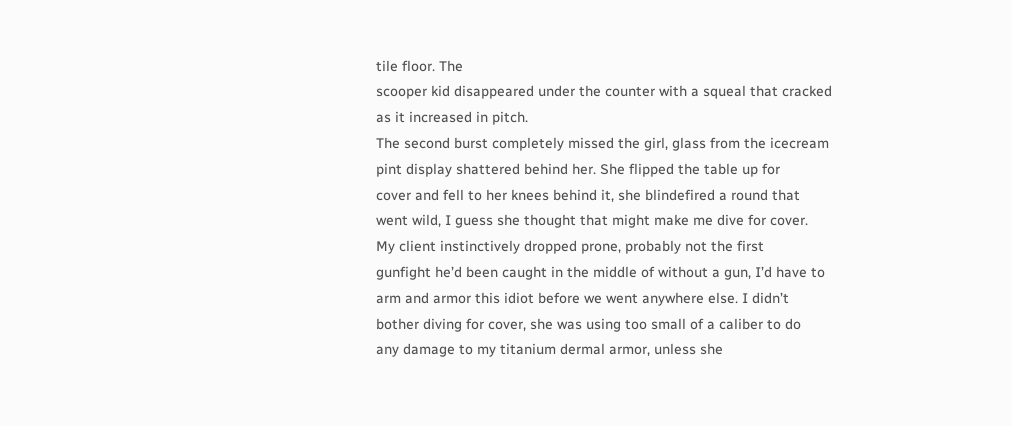tile floor. The
scooper kid disappeared under the counter with a squeal that cracked
as it increased in pitch.
The second burst completely missed the girl, glass from the icecream
pint display shattered behind her. She flipped the table up for
cover and fell to her knees behind it, she blindefired a round that
went wild, I guess she thought that might make me dive for cover.
My client instinctively dropped prone, probably not the first
gunfight he’d been caught in the middle of without a gun, I’d have to
arm and armor this idiot before we went anywhere else. I didn’t
bother diving for cover, she was using too small of a caliber to do
any damage to my titanium dermal armor, unless she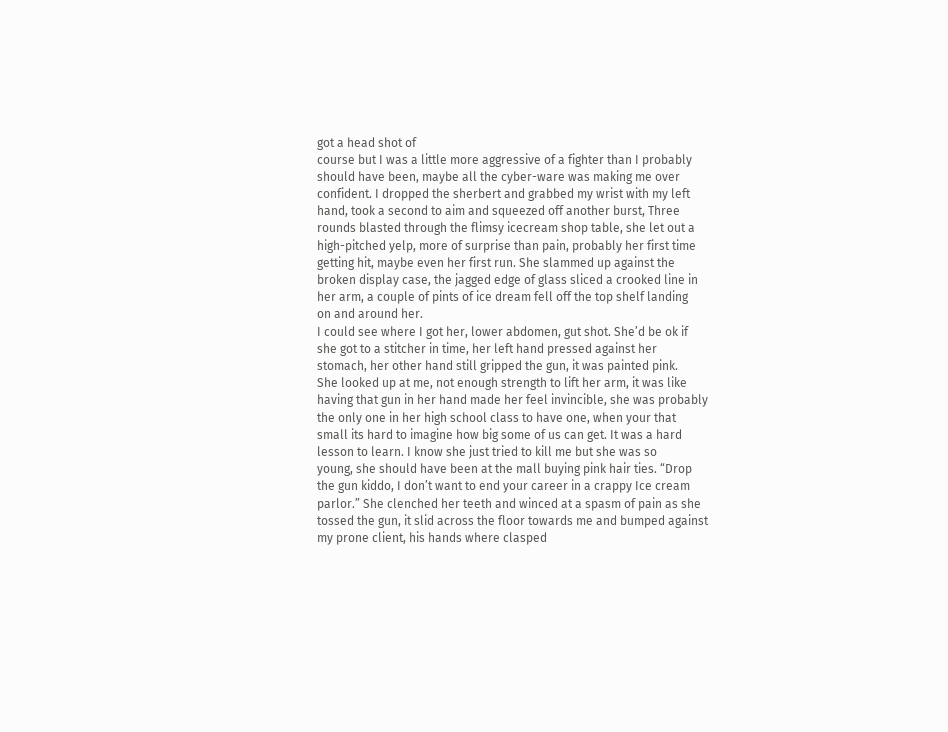got a head shot of
course but I was a little more aggressive of a fighter than I probably
should have been, maybe all the cyber-ware was making me over
confident. I dropped the sherbert and grabbed my wrist with my left
hand, took a second to aim and squeezed off another burst, Three
rounds blasted through the flimsy icecream shop table, she let out a
high-pitched yelp, more of surprise than pain, probably her first time
getting hit, maybe even her first run. She slammed up against the
broken display case, the jagged edge of glass sliced a crooked line in
her arm, a couple of pints of ice dream fell off the top shelf landing
on and around her.
I could see where I got her, lower abdomen, gut shot. She’d be ok if
she got to a stitcher in time, her left hand pressed against her
stomach, her other hand still gripped the gun, it was painted pink.
She looked up at me, not enough strength to lift her arm, it was like
having that gun in her hand made her feel invincible, she was probably
the only one in her high school class to have one, when your that
small its hard to imagine how big some of us can get. It was a hard
lesson to learn. I know she just tried to kill me but she was so
young, she should have been at the mall buying pink hair ties. “Drop
the gun kiddo, I don’t want to end your career in a crappy Ice cream
parlor.” She clenched her teeth and winced at a spasm of pain as she
tossed the gun, it slid across the floor towards me and bumped against
my prone client, his hands where clasped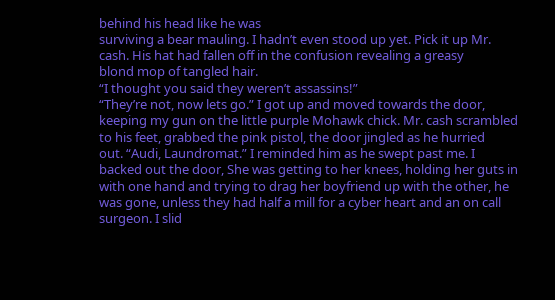behind his head like he was
surviving a bear mauling. I hadn’t even stood up yet. Pick it up Mr.
cash. His hat had fallen off in the confusion revealing a greasy
blond mop of tangled hair.
“I thought you said they weren’t assassins!”
“They’re not, now lets go.” I got up and moved towards the door,
keeping my gun on the little purple Mohawk chick. Mr. cash scrambled
to his feet, grabbed the pink pistol, the door jingled as he hurried
out. “Audi, Laundromat.” I reminded him as he swept past me. I
backed out the door, She was getting to her knees, holding her guts in
with one hand and trying to drag her boyfriend up with the other, he
was gone, unless they had half a mill for a cyber heart and an on call
surgeon. I slid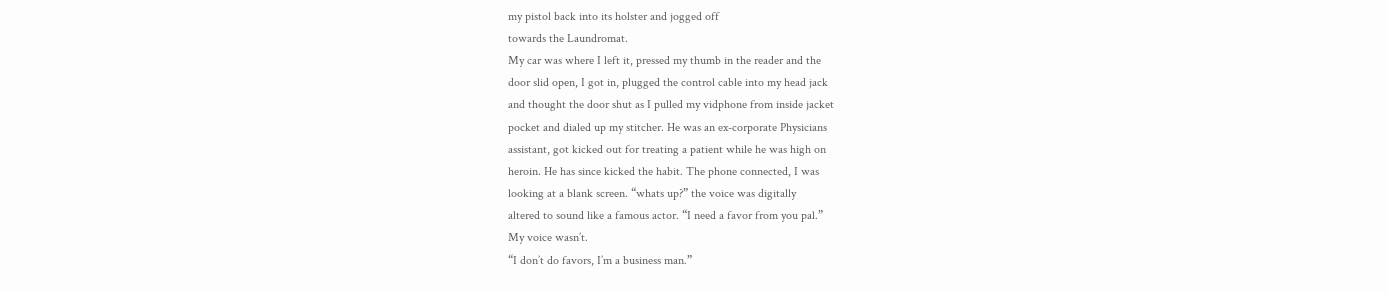my pistol back into its holster and jogged off
towards the Laundromat.
My car was where I left it, pressed my thumb in the reader and the
door slid open, I got in, plugged the control cable into my head jack
and thought the door shut as I pulled my vidphone from inside jacket
pocket and dialed up my stitcher. He was an ex-corporate Physicians
assistant, got kicked out for treating a patient while he was high on
heroin. He has since kicked the habit. The phone connected, I was
looking at a blank screen. “whats up?” the voice was digitally
altered to sound like a famous actor. “I need a favor from you pal.”
My voice wasn’t.
“I don’t do favors, I’m a business man.”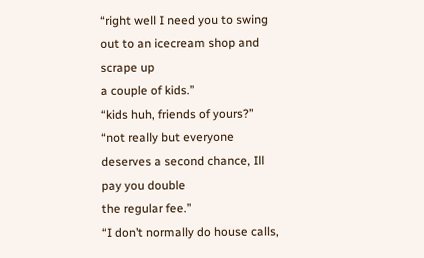“right well I need you to swing out to an icecream shop and scrape up
a couple of kids.”
“kids huh, friends of yours?”
“not really but everyone deserves a second chance, Ill pay you double
the regular fee.”
“I don’t normally do house calls,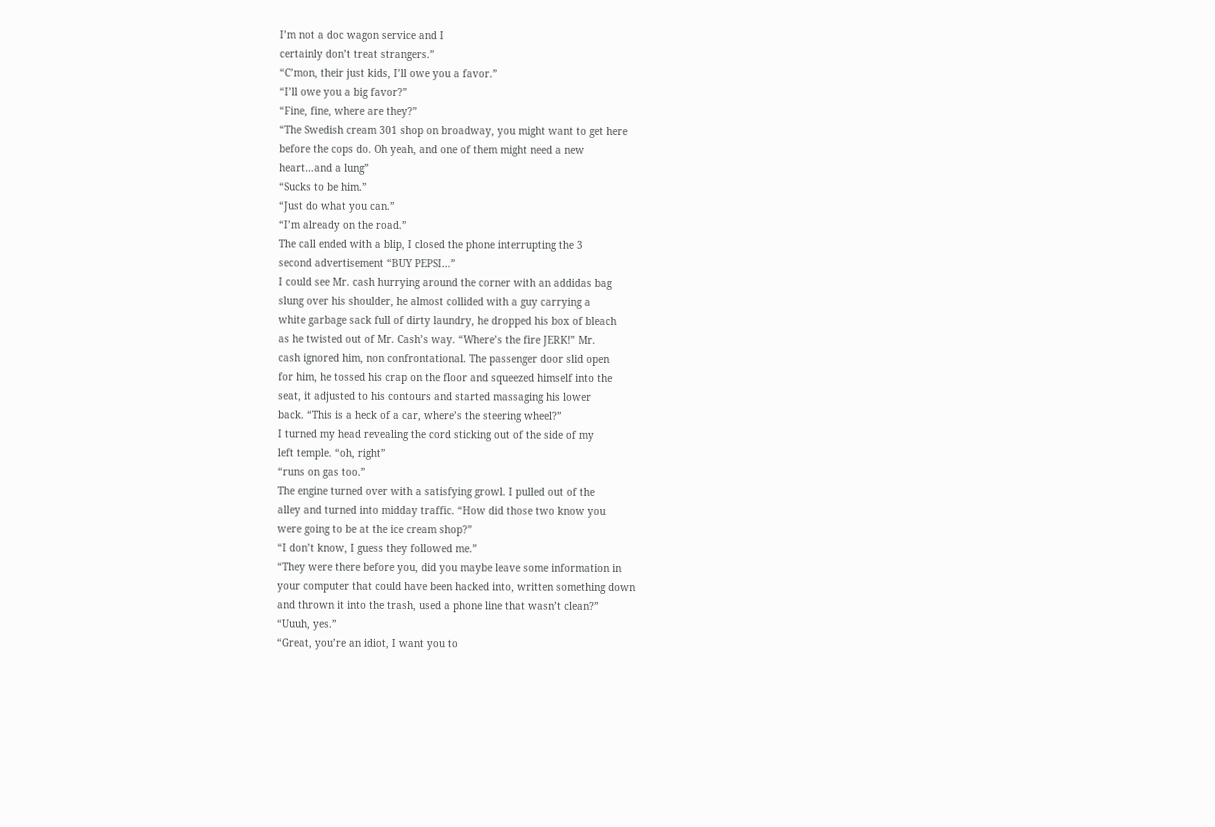I’m not a doc wagon service and I
certainly don’t treat strangers.”
“C’mon, their just kids, I’ll owe you a favor.”
“I’ll owe you a big favor?”
“Fine, fine, where are they?”
“The Swedish cream 301 shop on broadway, you might want to get here
before the cops do. Oh yeah, and one of them might need a new
heart…and a lung”
“Sucks to be him.”
“Just do what you can.”
“I’m already on the road.”
The call ended with a blip, I closed the phone interrupting the 3
second advertisement “BUY PEPSI…”
I could see Mr. cash hurrying around the corner with an addidas bag
slung over his shoulder, he almost collided with a guy carrying a
white garbage sack full of dirty laundry, he dropped his box of bleach
as he twisted out of Mr. Cash’s way. “Where’s the fire JERK!” Mr.
cash ignored him, non confrontational. The passenger door slid open
for him, he tossed his crap on the floor and squeezed himself into the
seat, it adjusted to his contours and started massaging his lower
back. “This is a heck of a car, where’s the steering wheel?”
I turned my head revealing the cord sticking out of the side of my
left temple. “oh, right”
“runs on gas too.”
The engine turned over with a satisfying growl. I pulled out of the
alley and turned into midday traffic. “How did those two know you
were going to be at the ice cream shop?”
“I don’t know, I guess they followed me.”
“They were there before you, did you maybe leave some information in
your computer that could have been hacked into, written something down
and thrown it into the trash, used a phone line that wasn’t clean?”
“Uuuh, yes.”
“Great, you’re an idiot, I want you to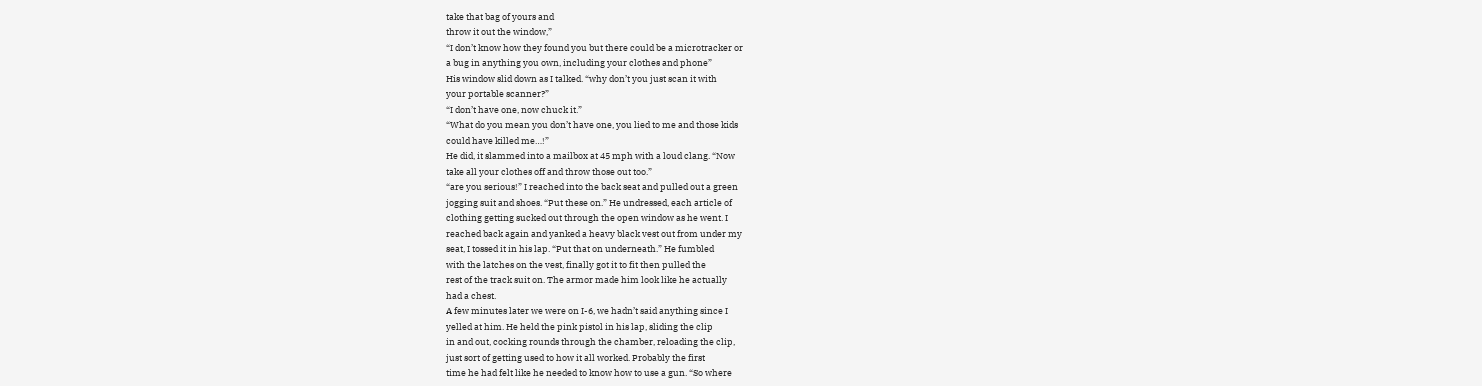take that bag of yours and
throw it out the window,”
“I don’t know how they found you but there could be a microtracker or
a bug in anything you own, including your clothes and phone”
His window slid down as I talked. “why don’t you just scan it with
your portable scanner?”
“I don’t have one, now chuck it.”
“What do you mean you don’t have one, you lied to me and those kids
could have killed me…!”
He did, it slammed into a mailbox at 45 mph with a loud clang. “Now
take all your clothes off and throw those out too.”
“are you serious!” I reached into the back seat and pulled out a green
jogging suit and shoes. “Put these on.” He undressed, each article of
clothing getting sucked out through the open window as he went. I
reached back again and yanked a heavy black vest out from under my
seat, I tossed it in his lap. “Put that on underneath.” He fumbled
with the latches on the vest, finally got it to fit then pulled the
rest of the track suit on. The armor made him look like he actually
had a chest.
A few minutes later we were on I-6, we hadn’t said anything since I
yelled at him. He held the pink pistol in his lap, sliding the clip
in and out, cocking rounds through the chamber, reloading the clip,
just sort of getting used to how it all worked. Probably the first
time he had felt like he needed to know how to use a gun. “So where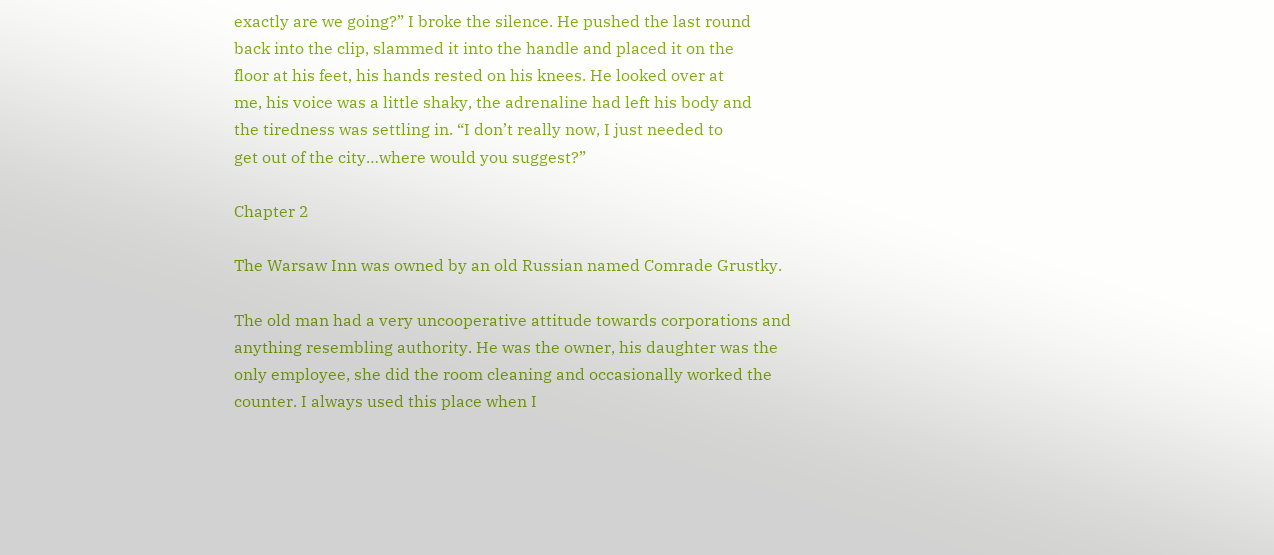exactly are we going?” I broke the silence. He pushed the last round
back into the clip, slammed it into the handle and placed it on the
floor at his feet, his hands rested on his knees. He looked over at
me, his voice was a little shaky, the adrenaline had left his body and
the tiredness was settling in. “I don’t really now, I just needed to
get out of the city…where would you suggest?”

Chapter 2

The Warsaw Inn was owned by an old Russian named Comrade Grustky.

The old man had a very uncooperative attitude towards corporations and
anything resembling authority. He was the owner, his daughter was the
only employee, she did the room cleaning and occasionally worked the
counter. I always used this place when I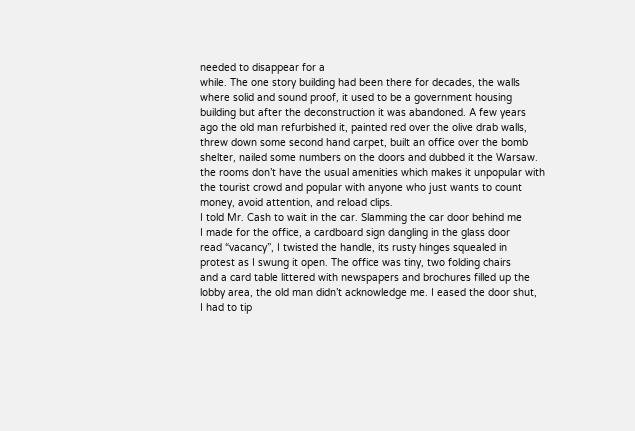needed to disappear for a
while. The one story building had been there for decades, the walls
where solid and sound proof, it used to be a government housing
building but after the deconstruction it was abandoned. A few years
ago the old man refurbished it, painted red over the olive drab walls,
threw down some second hand carpet, built an office over the bomb
shelter, nailed some numbers on the doors and dubbed it the Warsaw.
the rooms don’t have the usual amenities which makes it unpopular with
the tourist crowd and popular with anyone who just wants to count
money, avoid attention, and reload clips.
I told Mr. Cash to wait in the car. Slamming the car door behind me
I made for the office, a cardboard sign dangling in the glass door
read “vacancy”, I twisted the handle, its rusty hinges squealed in
protest as I swung it open. The office was tiny, two folding chairs
and a card table littered with newspapers and brochures filled up the
lobby area, the old man didn’t acknowledge me. I eased the door shut,
I had to tip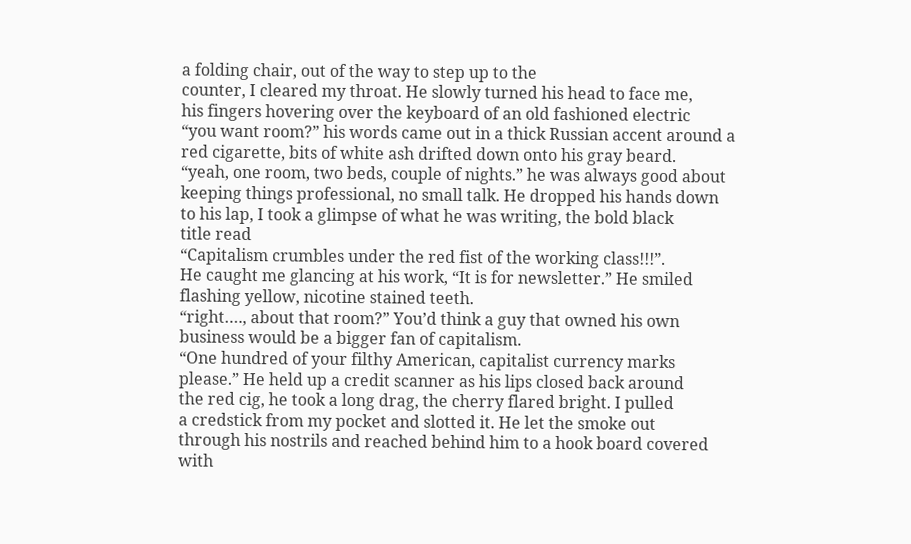a folding chair, out of the way to step up to the
counter, I cleared my throat. He slowly turned his head to face me,
his fingers hovering over the keyboard of an old fashioned electric
“you want room?” his words came out in a thick Russian accent around a
red cigarette, bits of white ash drifted down onto his gray beard.
“yeah, one room, two beds, couple of nights.” he was always good about
keeping things professional, no small talk. He dropped his hands down
to his lap, I took a glimpse of what he was writing, the bold black
title read
“Capitalism crumbles under the red fist of the working class!!!”.
He caught me glancing at his work, “It is for newsletter.” He smiled
flashing yellow, nicotine stained teeth.
“right…., about that room?” You’d think a guy that owned his own
business would be a bigger fan of capitalism.
“One hundred of your filthy American, capitalist currency marks
please.” He held up a credit scanner as his lips closed back around
the red cig, he took a long drag, the cherry flared bright. I pulled
a credstick from my pocket and slotted it. He let the smoke out
through his nostrils and reached behind him to a hook board covered
with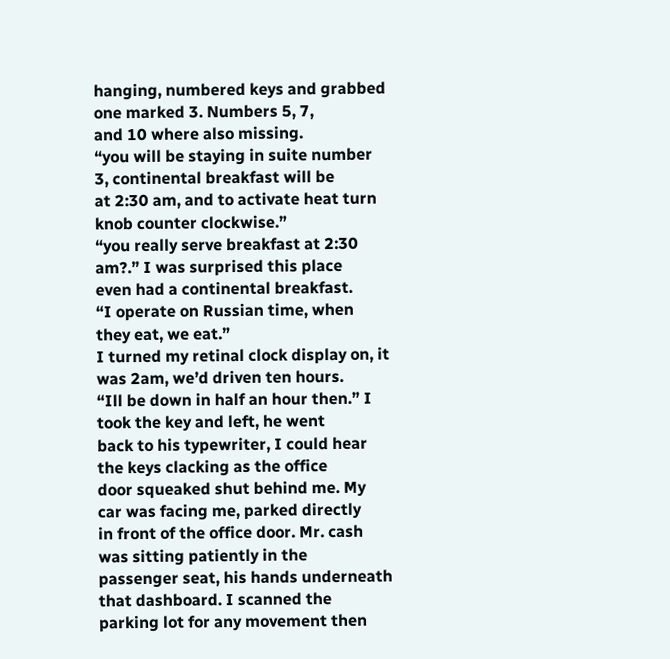hanging, numbered keys and grabbed one marked 3. Numbers 5, 7,
and 10 where also missing.
“you will be staying in suite number 3, continental breakfast will be
at 2:30 am, and to activate heat turn knob counter clockwise.”
“you really serve breakfast at 2:30 am?.” I was surprised this place
even had a continental breakfast.
“I operate on Russian time, when they eat, we eat.”
I turned my retinal clock display on, it was 2am, we’d driven ten hours.
“Ill be down in half an hour then.” I took the key and left, he went
back to his typewriter, I could hear the keys clacking as the office
door squeaked shut behind me. My car was facing me, parked directly
in front of the office door. Mr. cash was sitting patiently in the
passenger seat, his hands underneath that dashboard. I scanned the
parking lot for any movement then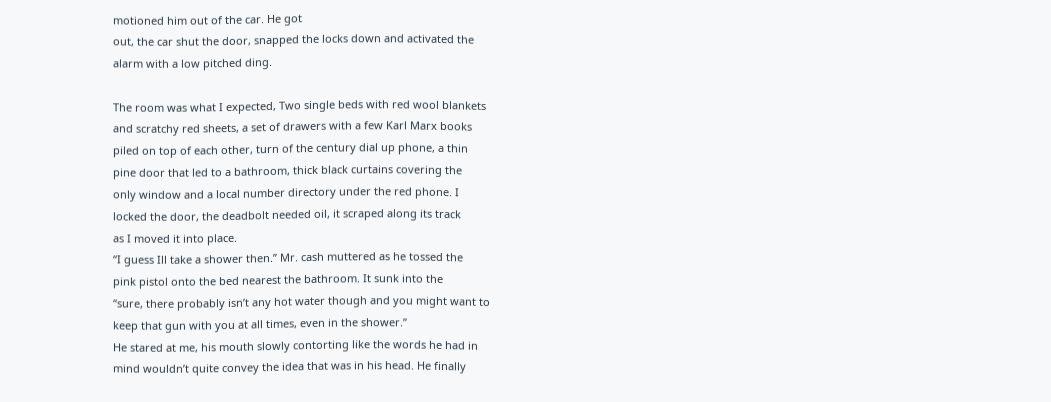motioned him out of the car. He got
out, the car shut the door, snapped the locks down and activated the
alarm with a low pitched ding.

The room was what I expected, Two single beds with red wool blankets
and scratchy red sheets, a set of drawers with a few Karl Marx books
piled on top of each other, turn of the century dial up phone, a thin
pine door that led to a bathroom, thick black curtains covering the
only window and a local number directory under the red phone. I
locked the door, the deadbolt needed oil, it scraped along its track
as I moved it into place.
“I guess Ill take a shower then.” Mr. cash muttered as he tossed the
pink pistol onto the bed nearest the bathroom. It sunk into the
“sure, there probably isn’t any hot water though and you might want to
keep that gun with you at all times, even in the shower.”
He stared at me, his mouth slowly contorting like the words he had in
mind wouldn’t quite convey the idea that was in his head. He finally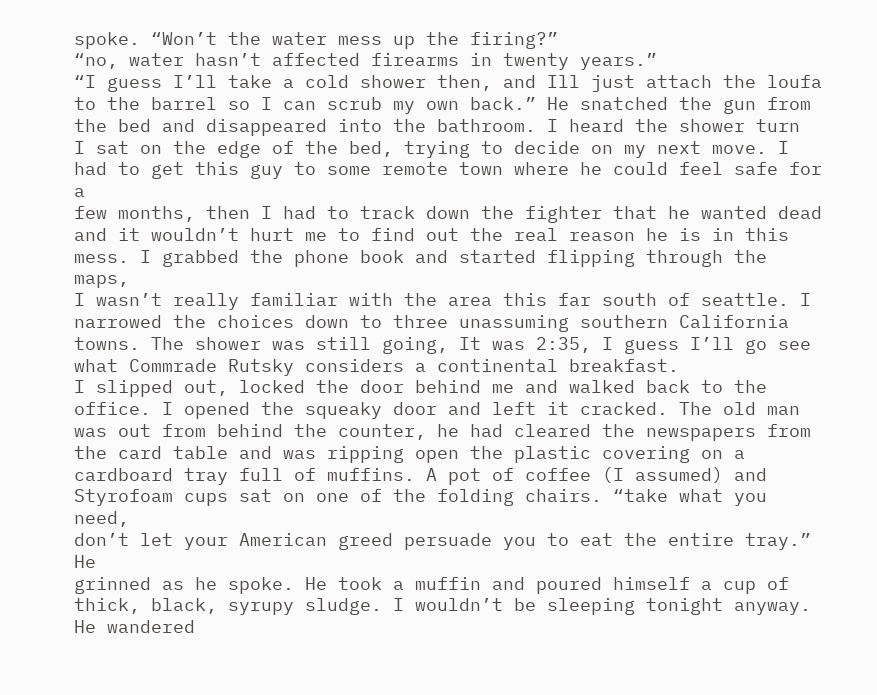spoke. “Won’t the water mess up the firing?”
“no, water hasn’t affected firearms in twenty years.”
“I guess I’ll take a cold shower then, and Ill just attach the loufa
to the barrel so I can scrub my own back.” He snatched the gun from
the bed and disappeared into the bathroom. I heard the shower turn
I sat on the edge of the bed, trying to decide on my next move. I
had to get this guy to some remote town where he could feel safe for a
few months, then I had to track down the fighter that he wanted dead
and it wouldn’t hurt me to find out the real reason he is in this
mess. I grabbed the phone book and started flipping through the maps,
I wasn’t really familiar with the area this far south of seattle. I
narrowed the choices down to three unassuming southern California
towns. The shower was still going, It was 2:35, I guess I’ll go see
what Commrade Rutsky considers a continental breakfast.
I slipped out, locked the door behind me and walked back to the
office. I opened the squeaky door and left it cracked. The old man
was out from behind the counter, he had cleared the newspapers from
the card table and was ripping open the plastic covering on a
cardboard tray full of muffins. A pot of coffee (I assumed) and
Styrofoam cups sat on one of the folding chairs. “take what you need,
don’t let your American greed persuade you to eat the entire tray.” He
grinned as he spoke. He took a muffin and poured himself a cup of
thick, black, syrupy sludge. I wouldn’t be sleeping tonight anyway.
He wandered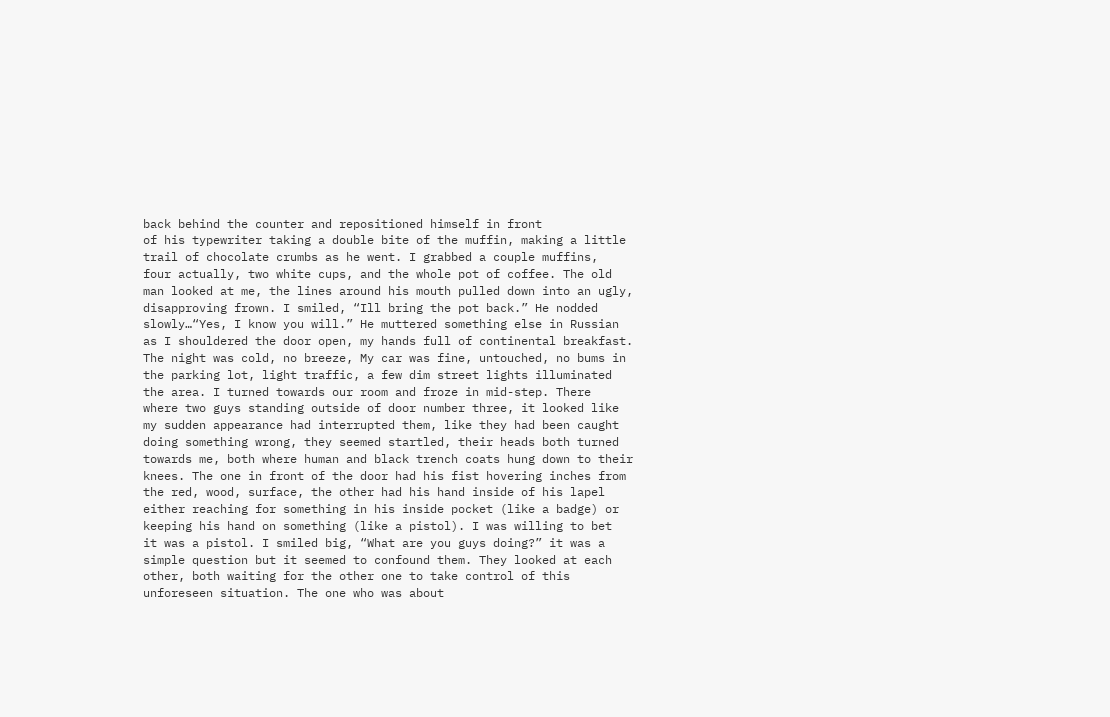back behind the counter and repositioned himself in front
of his typewriter taking a double bite of the muffin, making a little
trail of chocolate crumbs as he went. I grabbed a couple muffins,
four actually, two white cups, and the whole pot of coffee. The old
man looked at me, the lines around his mouth pulled down into an ugly,
disapproving frown. I smiled, “Ill bring the pot back.” He nodded
slowly…“Yes, I know you will.” He muttered something else in Russian
as I shouldered the door open, my hands full of continental breakfast.
The night was cold, no breeze, My car was fine, untouched, no bums in
the parking lot, light traffic, a few dim street lights illuminated
the area. I turned towards our room and froze in mid-step. There
where two guys standing outside of door number three, it looked like
my sudden appearance had interrupted them, like they had been caught
doing something wrong, they seemed startled, their heads both turned
towards me, both where human and black trench coats hung down to their
knees. The one in front of the door had his fist hovering inches from
the red, wood, surface, the other had his hand inside of his lapel
either reaching for something in his inside pocket (like a badge) or
keeping his hand on something (like a pistol). I was willing to bet
it was a pistol. I smiled big, “What are you guys doing?” it was a
simple question but it seemed to confound them. They looked at each
other, both waiting for the other one to take control of this
unforeseen situation. The one who was about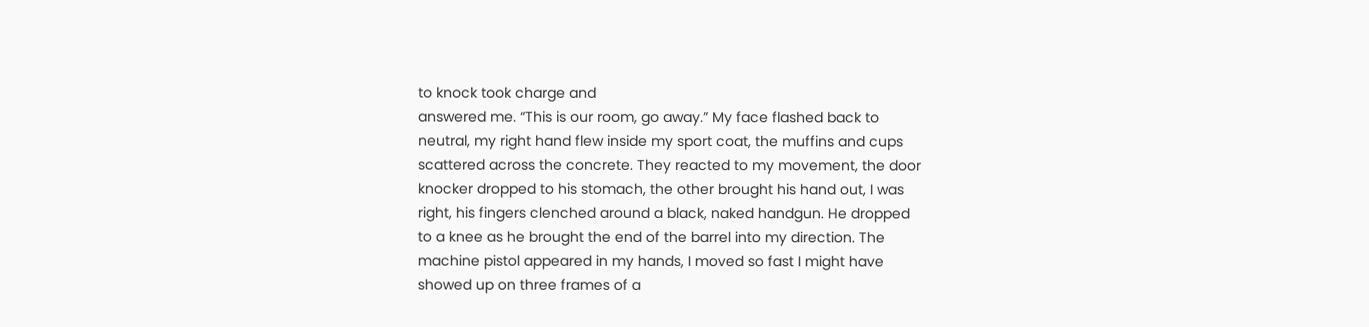to knock took charge and
answered me. “This is our room, go away.” My face flashed back to
neutral, my right hand flew inside my sport coat, the muffins and cups
scattered across the concrete. They reacted to my movement, the door
knocker dropped to his stomach, the other brought his hand out, I was
right, his fingers clenched around a black, naked handgun. He dropped
to a knee as he brought the end of the barrel into my direction. The
machine pistol appeared in my hands, I moved so fast I might have
showed up on three frames of a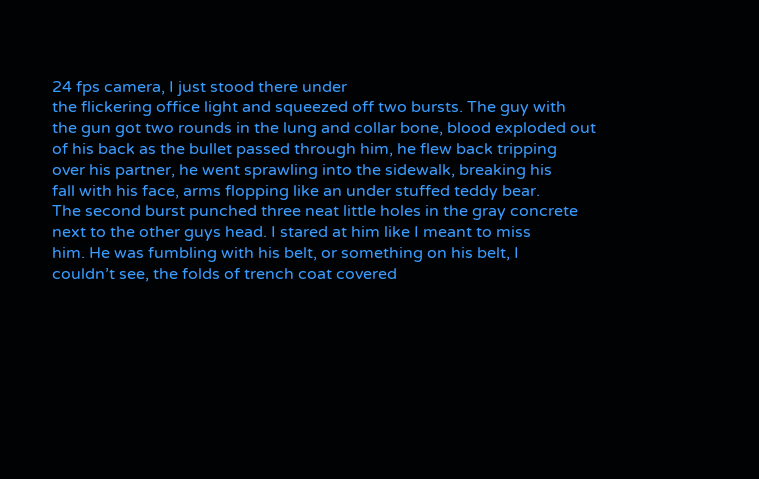24 fps camera, I just stood there under
the flickering office light and squeezed off two bursts. The guy with
the gun got two rounds in the lung and collar bone, blood exploded out
of his back as the bullet passed through him, he flew back tripping
over his partner, he went sprawling into the sidewalk, breaking his
fall with his face, arms flopping like an under stuffed teddy bear.
The second burst punched three neat little holes in the gray concrete
next to the other guys head. I stared at him like I meant to miss
him. He was fumbling with his belt, or something on his belt, I
couldn’t see, the folds of trench coat covered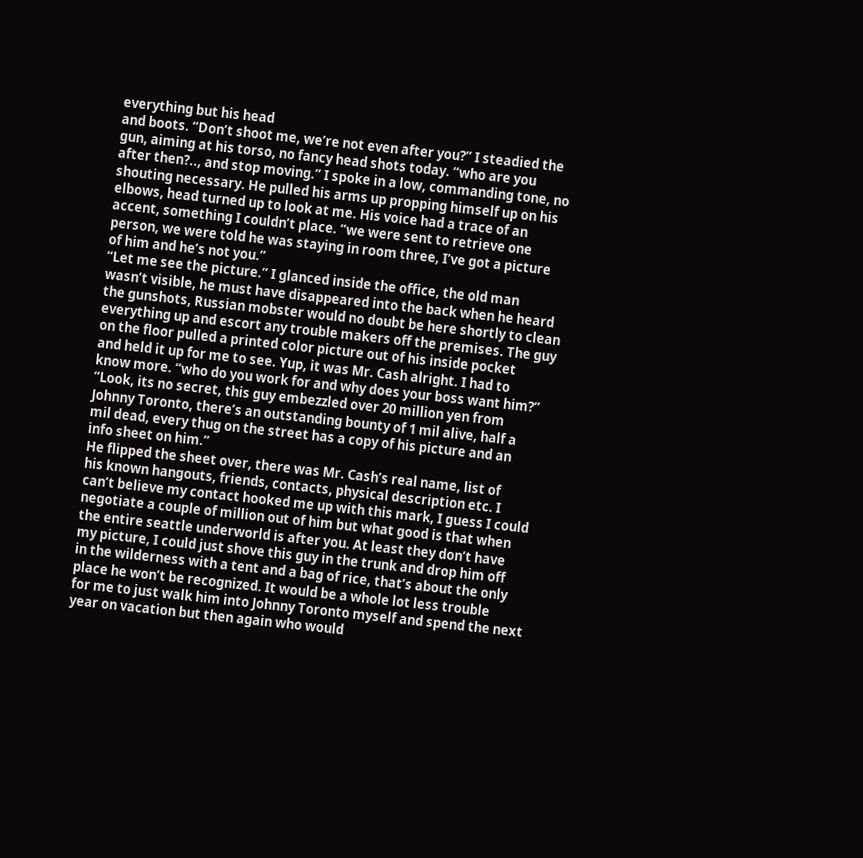everything but his head
and boots. “Don’t shoot me, we’re not even after you?” I steadied the
gun, aiming at his torso, no fancy head shots today. “who are you
after then?.., and stop moving.” I spoke in a low, commanding tone, no
shouting necessary. He pulled his arms up propping himself up on his
elbows, head turned up to look at me. His voice had a trace of an
accent, something I couldn’t place. “we were sent to retrieve one
person, we were told he was staying in room three, I’ve got a picture
of him and he’s not you.”
“Let me see the picture.” I glanced inside the office, the old man
wasn’t visible, he must have disappeared into the back when he heard
the gunshots, Russian mobster would no doubt be here shortly to clean
everything up and escort any trouble makers off the premises. The guy
on the floor pulled a printed color picture out of his inside pocket
and held it up for me to see. Yup, it was Mr. Cash alright. I had to
know more. “who do you work for and why does your boss want him?”
“Look, its no secret, this guy embezzled over 20 million yen from
Johnny Toronto, there’s an outstanding bounty of 1 mil alive, half a
mil dead, every thug on the street has a copy of his picture and an
info sheet on him.”
He flipped the sheet over, there was Mr. Cash’s real name, list of
his known hangouts, friends, contacts, physical description etc. I
can’t believe my contact hooked me up with this mark, I guess I could
negotiate a couple of million out of him but what good is that when
the entire seattle underworld is after you. At least they don’t have
my picture, I could just shove this guy in the trunk and drop him off
in the wilderness with a tent and a bag of rice, that’s about the only
place he won’t be recognized. It would be a whole lot less trouble
for me to just walk him into Johnny Toronto myself and spend the next
year on vacation but then again who would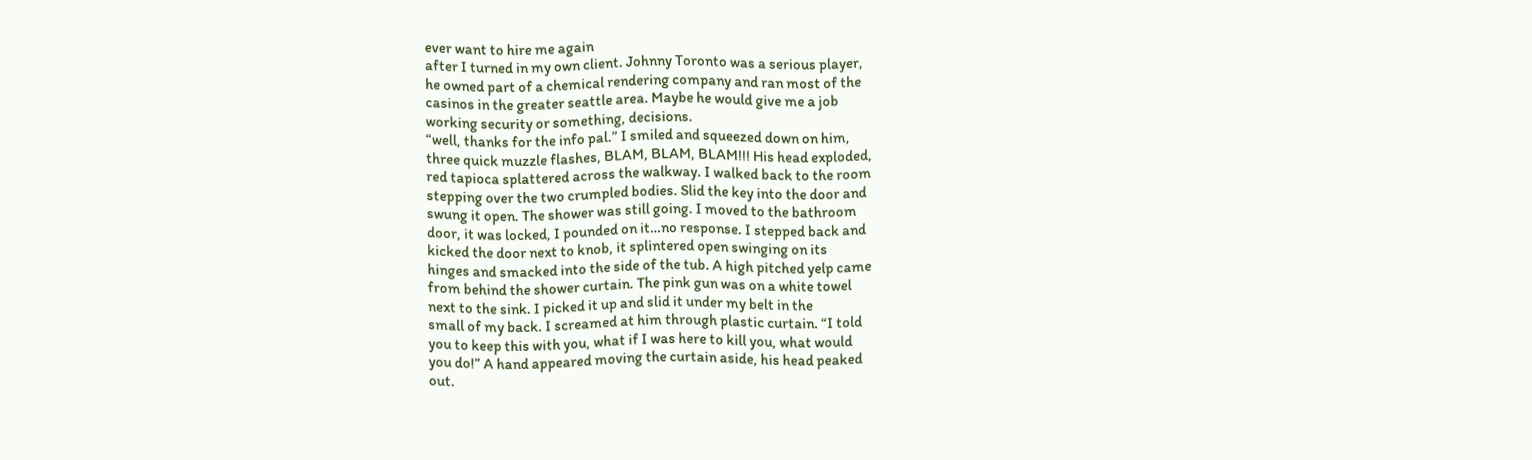ever want to hire me again
after I turned in my own client. Johnny Toronto was a serious player,
he owned part of a chemical rendering company and ran most of the
casinos in the greater seattle area. Maybe he would give me a job
working security or something, decisions.
“well, thanks for the info pal.” I smiled and squeezed down on him,
three quick muzzle flashes, BLAM, BLAM, BLAM!!! His head exploded,
red tapioca splattered across the walkway. I walked back to the room
stepping over the two crumpled bodies. Slid the key into the door and
swung it open. The shower was still going. I moved to the bathroom
door, it was locked, I pounded on it…no response. I stepped back and
kicked the door next to knob, it splintered open swinging on its
hinges and smacked into the side of the tub. A high pitched yelp came
from behind the shower curtain. The pink gun was on a white towel
next to the sink. I picked it up and slid it under my belt in the
small of my back. I screamed at him through plastic curtain. “I told
you to keep this with you, what if I was here to kill you, what would
you do!” A hand appeared moving the curtain aside, his head peaked
out.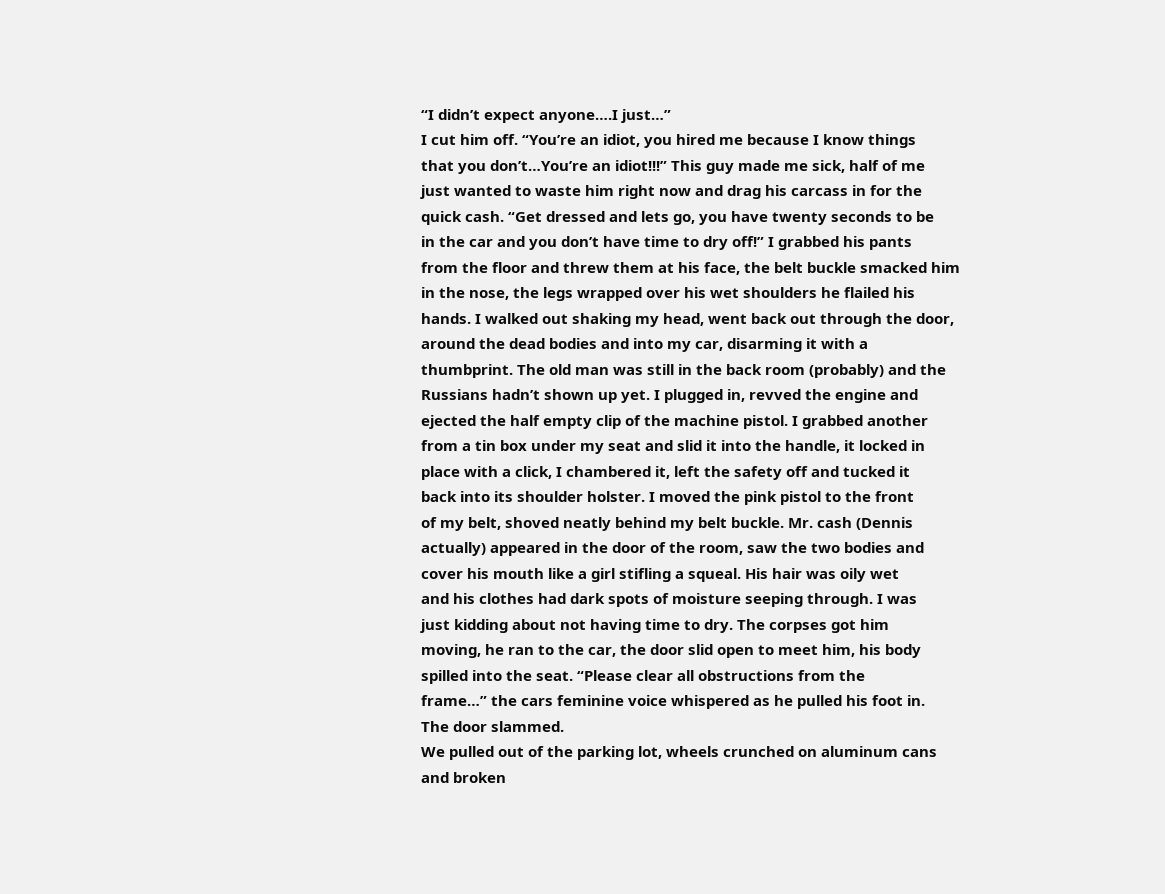“I didn’t expect anyone….I just…”
I cut him off. “You’re an idiot, you hired me because I know things
that you don’t…You’re an idiot!!!” This guy made me sick, half of me
just wanted to waste him right now and drag his carcass in for the
quick cash. “Get dressed and lets go, you have twenty seconds to be
in the car and you don’t have time to dry off!” I grabbed his pants
from the floor and threw them at his face, the belt buckle smacked him
in the nose, the legs wrapped over his wet shoulders he flailed his
hands. I walked out shaking my head, went back out through the door,
around the dead bodies and into my car, disarming it with a
thumbprint. The old man was still in the back room (probably) and the
Russians hadn’t shown up yet. I plugged in, revved the engine and
ejected the half empty clip of the machine pistol. I grabbed another
from a tin box under my seat and slid it into the handle, it locked in
place with a click, I chambered it, left the safety off and tucked it
back into its shoulder holster. I moved the pink pistol to the front
of my belt, shoved neatly behind my belt buckle. Mr. cash (Dennis
actually) appeared in the door of the room, saw the two bodies and
cover his mouth like a girl stifling a squeal. His hair was oily wet
and his clothes had dark spots of moisture seeping through. I was
just kidding about not having time to dry. The corpses got him
moving, he ran to the car, the door slid open to meet him, his body
spilled into the seat. “Please clear all obstructions from the
frame…” the cars feminine voice whispered as he pulled his foot in.
The door slammed.
We pulled out of the parking lot, wheels crunched on aluminum cans
and broken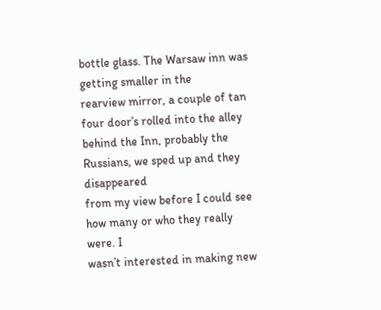bottle glass. The Warsaw inn was getting smaller in the
rearview mirror, a couple of tan four door’s rolled into the alley
behind the Inn, probably the Russians, we sped up and they disappeared
from my view before I could see how many or who they really were. I
wasn’t interested in making new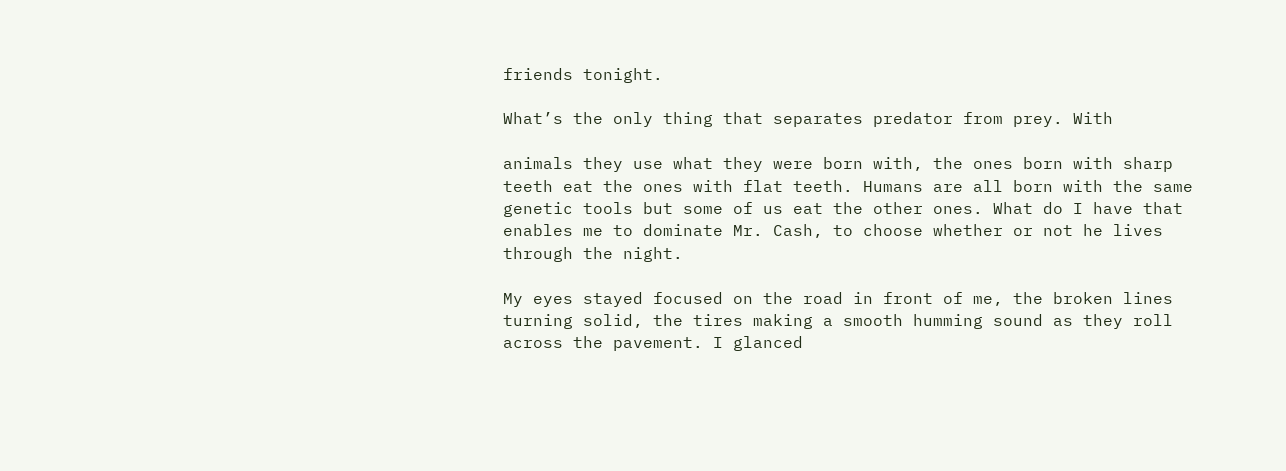friends tonight.

What’s the only thing that separates predator from prey. With

animals they use what they were born with, the ones born with sharp
teeth eat the ones with flat teeth. Humans are all born with the same
genetic tools but some of us eat the other ones. What do I have that
enables me to dominate Mr. Cash, to choose whether or not he lives
through the night.

My eyes stayed focused on the road in front of me, the broken lines
turning solid, the tires making a smooth humming sound as they roll
across the pavement. I glanced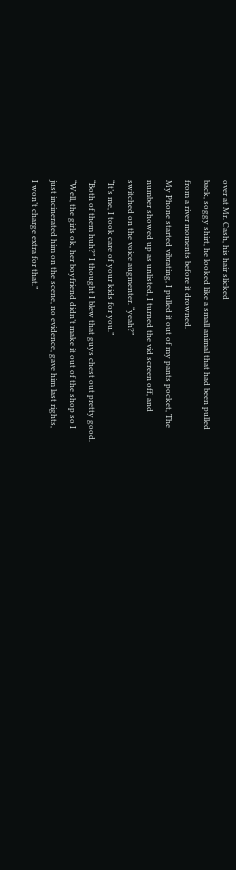over at Mr. Cash, his hair slicked
back, soggy shirt, he looked like a small animal that had been pulled
from a river moments before it drowned.
My Phone started vibrating, I pulled it out of my pants pocket, The
number showed up as unlisted, I turned the vid screen off, and
switched on the voice augmenter. “yeah?”
“It’s me, I took care of your kids for you.”
“Both of them huh?” I thought I blew that guys chest out pretty good.
“Well, the girls ok, her boyfriend didn’t make it out of the shop so I
just incinerated him on the scene, no evidence, gave him last rights,
I won’t charge extra for that.”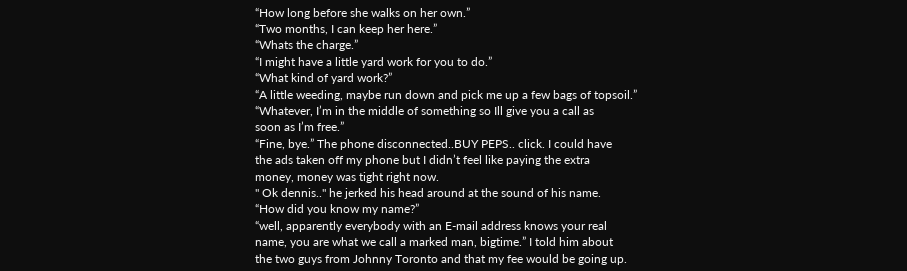“How long before she walks on her own.”
“Two months, I can keep her here.”
“Whats the charge.”
“I might have a little yard work for you to do.”
“What kind of yard work?”
“A little weeding, maybe run down and pick me up a few bags of topsoil.”
“Whatever, I’m in the middle of something so Ill give you a call as
soon as I’m free.”
“Fine, bye.” The phone disconnected..BUY PEPS.. click. I could have
the ads taken off my phone but I didn’t feel like paying the extra
money, money was tight right now.
" Ok dennis.." he jerked his head around at the sound of his name.
“How did you know my name?”
“well, apparently everybody with an E-mail address knows your real
name, you are what we call a marked man, bigtime.” I told him about
the two guys from Johnny Toronto and that my fee would be going up.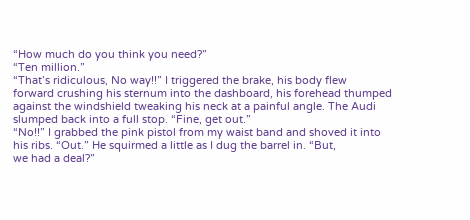“How much do you think you need?”
“Ten million.”
“That’s ridiculous, No way!!” I triggered the brake, his body flew
forward crushing his sternum into the dashboard, his forehead thumped
against the windshield tweaking his neck at a painful angle. The Audi
slumped back into a full stop. “Fine, get out.”
“No!!” I grabbed the pink pistol from my waist band and shoved it into
his ribs. “Out.” He squirmed a little as I dug the barrel in. “But,
we had a deal?”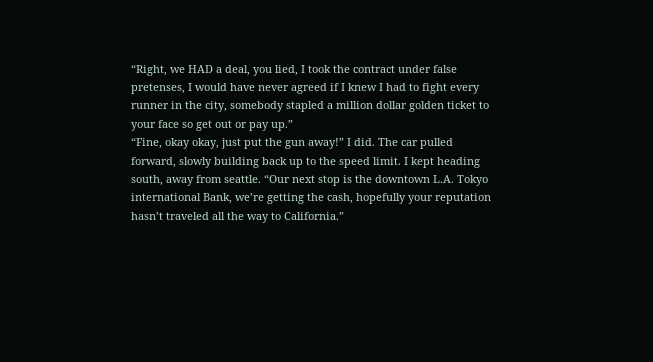“Right, we HAD a deal, you lied, I took the contract under false
pretenses, I would have never agreed if I knew I had to fight every
runner in the city, somebody stapled a million dollar golden ticket to
your face so get out or pay up.”
“Fine, okay okay, just put the gun away!” I did. The car pulled
forward, slowly building back up to the speed limit. I kept heading
south, away from seattle. “Our next stop is the downtown L.A. Tokyo
international Bank, we’re getting the cash, hopefully your reputation
hasn’t traveled all the way to California.”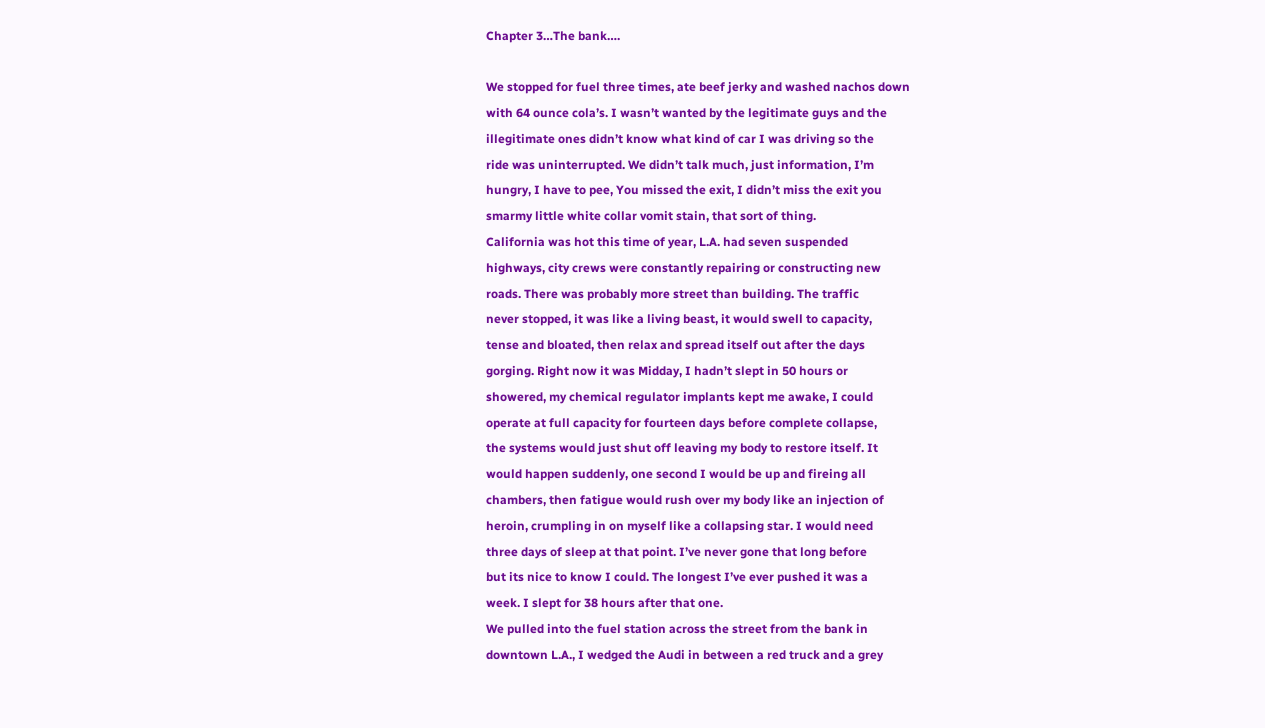Chapter 3…The bank….

We stopped for fuel three times, ate beef jerky and washed nachos down
with 64 ounce cola’s. I wasn’t wanted by the legitimate guys and the
illegitimate ones didn’t know what kind of car I was driving so the
ride was uninterrupted. We didn’t talk much, just information, I’m
hungry, I have to pee, You missed the exit, I didn’t miss the exit you
smarmy little white collar vomit stain, that sort of thing.
California was hot this time of year, L.A. had seven suspended
highways, city crews were constantly repairing or constructing new
roads. There was probably more street than building. The traffic
never stopped, it was like a living beast, it would swell to capacity,
tense and bloated, then relax and spread itself out after the days
gorging. Right now it was Midday, I hadn’t slept in 50 hours or
showered, my chemical regulator implants kept me awake, I could
operate at full capacity for fourteen days before complete collapse,
the systems would just shut off leaving my body to restore itself. It
would happen suddenly, one second I would be up and fireing all
chambers, then fatigue would rush over my body like an injection of
heroin, crumpling in on myself like a collapsing star. I would need
three days of sleep at that point. I’ve never gone that long before
but its nice to know I could. The longest I’ve ever pushed it was a
week. I slept for 38 hours after that one.
We pulled into the fuel station across the street from the bank in
downtown L.A., I wedged the Audi in between a red truck and a grey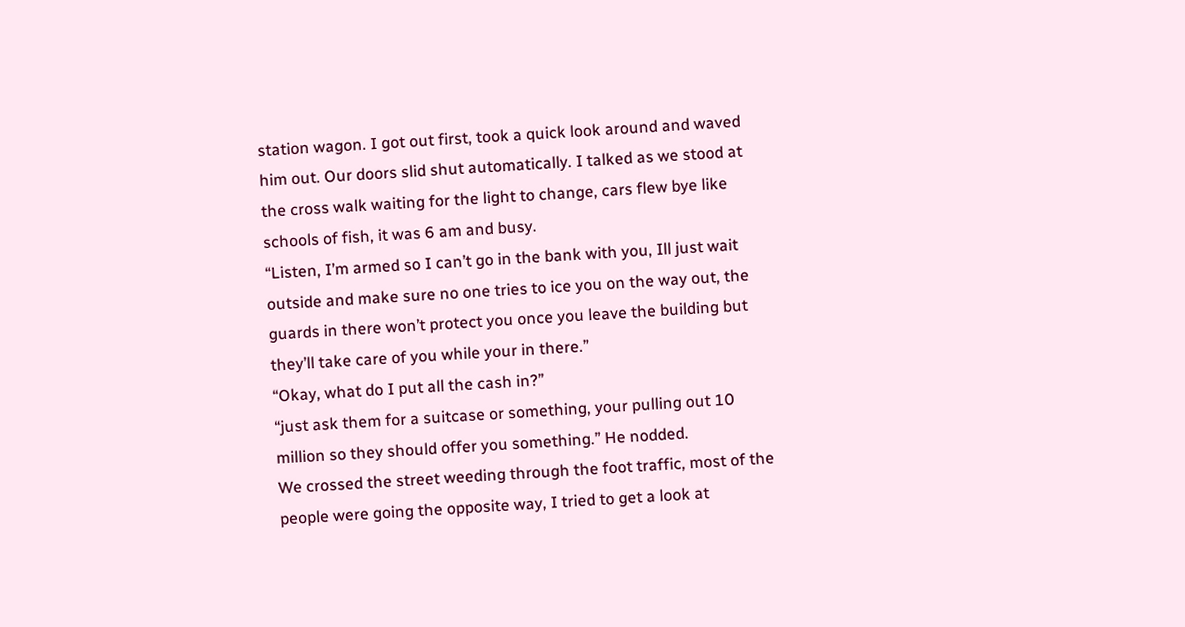station wagon. I got out first, took a quick look around and waved
him out. Our doors slid shut automatically. I talked as we stood at
the cross walk waiting for the light to change, cars flew bye like
schools of fish, it was 6 am and busy.
“Listen, I’m armed so I can’t go in the bank with you, Ill just wait
outside and make sure no one tries to ice you on the way out, the
guards in there won’t protect you once you leave the building but
they’ll take care of you while your in there.”
“Okay, what do I put all the cash in?”
“just ask them for a suitcase or something, your pulling out 10
million so they should offer you something.” He nodded.
We crossed the street weeding through the foot traffic, most of the
people were going the opposite way, I tried to get a look at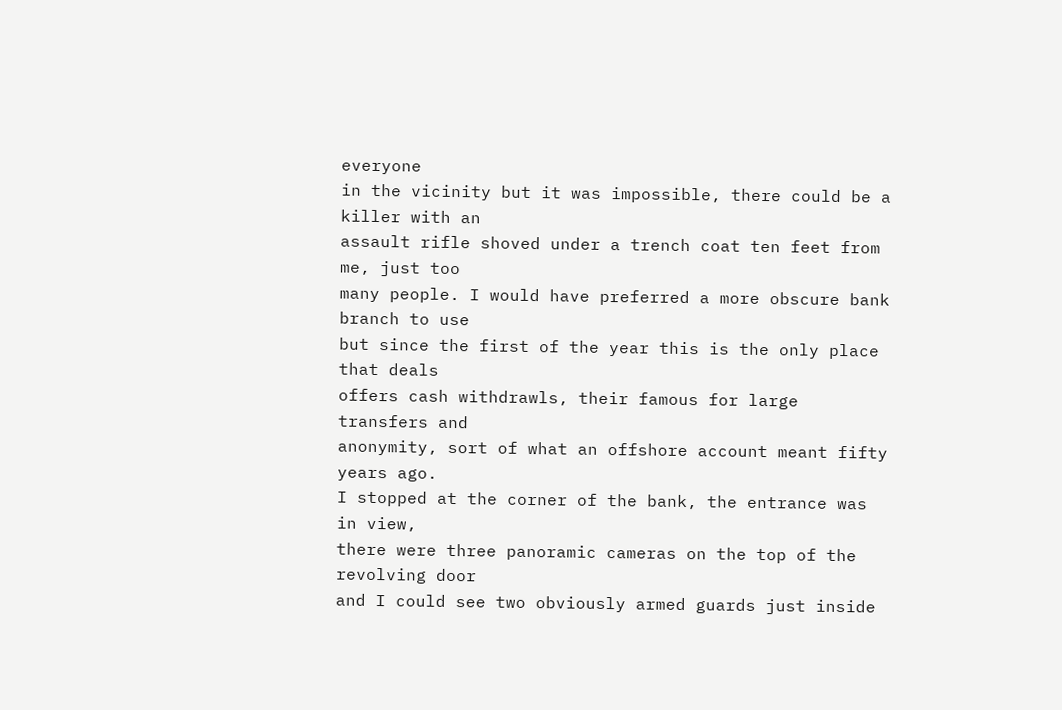everyone
in the vicinity but it was impossible, there could be a killer with an
assault rifle shoved under a trench coat ten feet from me, just too
many people. I would have preferred a more obscure bank branch to use
but since the first of the year this is the only place that deals
offers cash withdrawls, their famous for large transfers and
anonymity, sort of what an offshore account meant fifty years ago.
I stopped at the corner of the bank, the entrance was in view,
there were three panoramic cameras on the top of the revolving door
and I could see two obviously armed guards just inside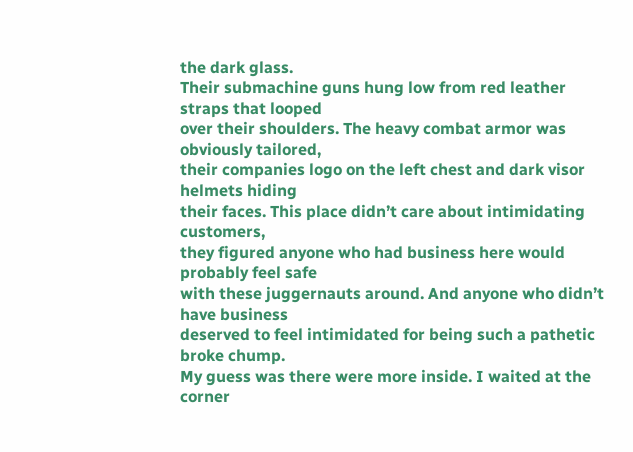the dark glass.
Their submachine guns hung low from red leather straps that looped
over their shoulders. The heavy combat armor was obviously tailored,
their companies logo on the left chest and dark visor helmets hiding
their faces. This place didn’t care about intimidating customers,
they figured anyone who had business here would probably feel safe
with these juggernauts around. And anyone who didn’t have business
deserved to feel intimidated for being such a pathetic broke chump.
My guess was there were more inside. I waited at the corner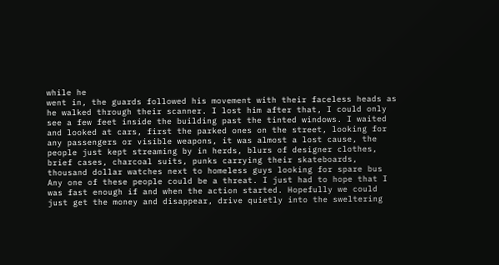while he
went in, the guards followed his movement with their faceless heads as
he walked through their scanner. I lost him after that, I could only
see a few feet inside the building past the tinted windows. I waited
and looked at cars, first the parked ones on the street, looking for
any passengers or visible weapons, it was almost a lost cause, the
people just kept streaming by in herds, blurs of designer clothes,
brief cases, charcoal suits, punks carrying their skateboards,
thousand dollar watches next to homeless guys looking for spare bus
Any one of these people could be a threat. I just had to hope that I
was fast enough if and when the action started. Hopefully we could
just get the money and disappear, drive quietly into the sweltering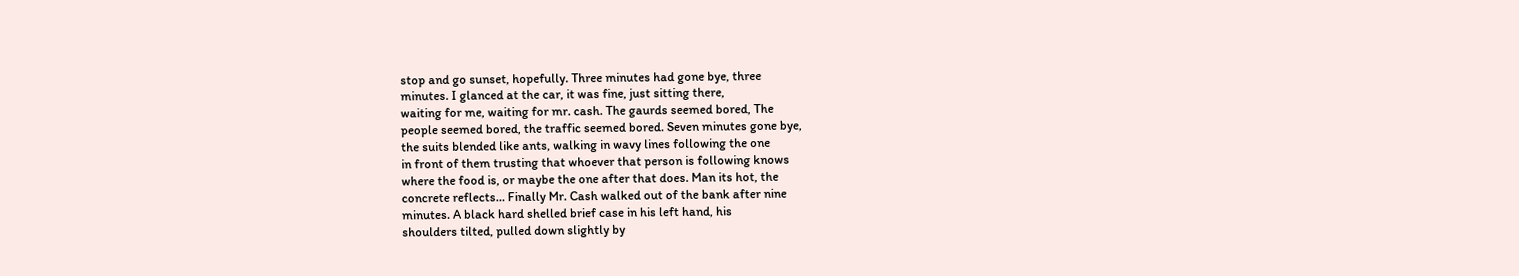stop and go sunset, hopefully. Three minutes had gone bye, three
minutes. I glanced at the car, it was fine, just sitting there,
waiting for me, waiting for mr. cash. The gaurds seemed bored, The
people seemed bored, the traffic seemed bored. Seven minutes gone bye,
the suits blended like ants, walking in wavy lines following the one
in front of them trusting that whoever that person is following knows
where the food is, or maybe the one after that does. Man its hot, the
concrete reflects… Finally Mr. Cash walked out of the bank after nine
minutes. A black hard shelled brief case in his left hand, his
shoulders tilted, pulled down slightly by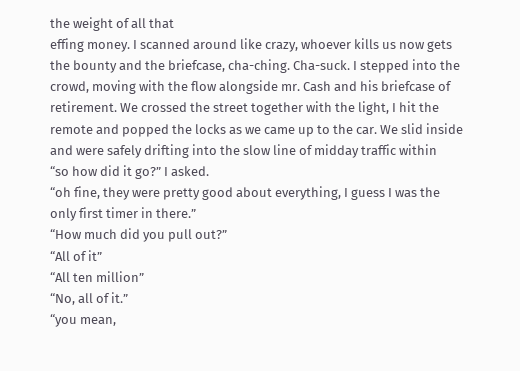the weight of all that
effing money. I scanned around like crazy, whoever kills us now gets
the bounty and the briefcase, cha-ching. Cha-suck. I stepped into the
crowd, moving with the flow alongside mr. Cash and his briefcase of
retirement. We crossed the street together with the light, I hit the
remote and popped the locks as we came up to the car. We slid inside
and were safely drifting into the slow line of midday traffic within
“so how did it go?” I asked.
“oh fine, they were pretty good about everything, I guess I was the
only first timer in there.”
“How much did you pull out?”
“All of it”
“All ten million”
“No, all of it.”
“you mean,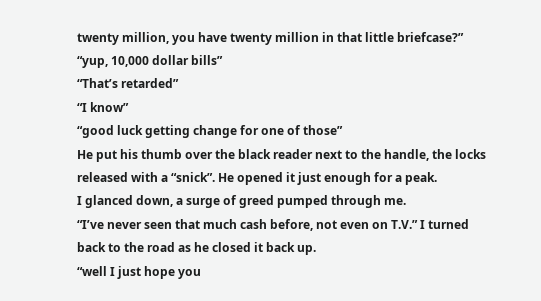twenty million, you have twenty million in that little briefcase?”
“yup, 10,000 dollar bills”
“That’s retarded”
“I know”
“good luck getting change for one of those”
He put his thumb over the black reader next to the handle, the locks
released with a “snick”. He opened it just enough for a peak.
I glanced down, a surge of greed pumped through me.
“I’ve never seen that much cash before, not even on T.V.” I turned
back to the road as he closed it back up.
“well I just hope you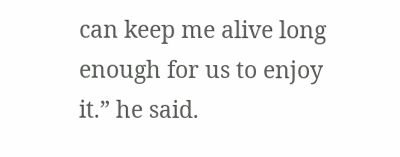can keep me alive long enough for us to enjoy
it.” he said.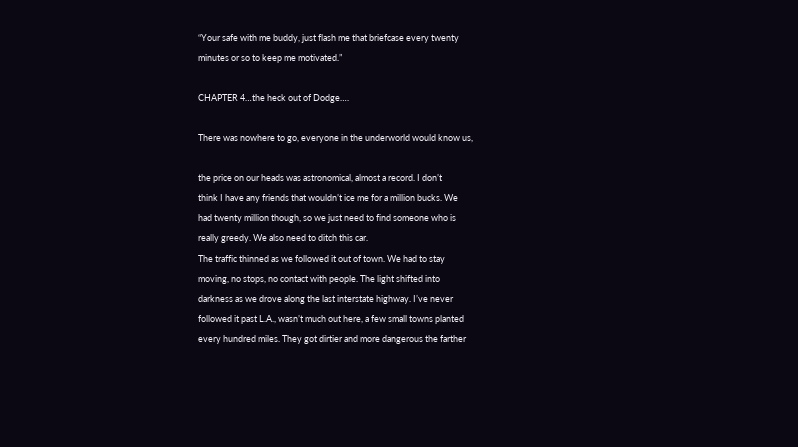“Your safe with me buddy, just flash me that briefcase every twenty
minutes or so to keep me motivated.”

CHAPTER 4…the heck out of Dodge….

There was nowhere to go, everyone in the underworld would know us,

the price on our heads was astronomical, almost a record. I don’t
think I have any friends that wouldn’t ice me for a million bucks. We
had twenty million though, so we just need to find someone who is
really greedy. We also need to ditch this car.
The traffic thinned as we followed it out of town. We had to stay
moving, no stops, no contact with people. The light shifted into
darkness as we drove along the last interstate highway. I’ve never
followed it past L.A., wasn’t much out here, a few small towns planted
every hundred miles. They got dirtier and more dangerous the farther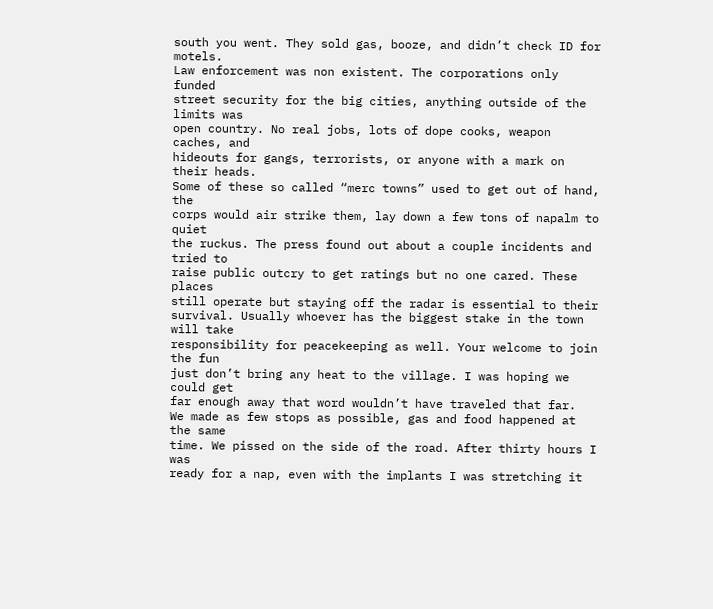south you went. They sold gas, booze, and didn’t check ID for motels.
Law enforcement was non existent. The corporations only funded
street security for the big cities, anything outside of the limits was
open country. No real jobs, lots of dope cooks, weapon caches, and
hideouts for gangs, terrorists, or anyone with a mark on their heads.
Some of these so called “merc towns” used to get out of hand, the
corps would air strike them, lay down a few tons of napalm to quiet
the ruckus. The press found out about a couple incidents and tried to
raise public outcry to get ratings but no one cared. These places
still operate but staying off the radar is essential to their
survival. Usually whoever has the biggest stake in the town will take
responsibility for peacekeeping as well. Your welcome to join the fun
just don’t bring any heat to the village. I was hoping we could get
far enough away that word wouldn’t have traveled that far.
We made as few stops as possible, gas and food happened at the same
time. We pissed on the side of the road. After thirty hours I was
ready for a nap, even with the implants I was stretching it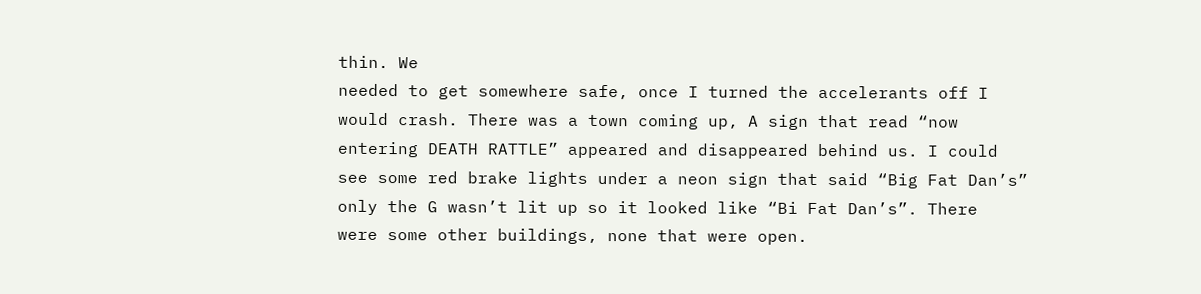thin. We
needed to get somewhere safe, once I turned the accelerants off I
would crash. There was a town coming up, A sign that read “now
entering DEATH RATTLE” appeared and disappeared behind us. I could
see some red brake lights under a neon sign that said “Big Fat Dan’s”
only the G wasn’t lit up so it looked like “Bi Fat Dan’s”. There
were some other buildings, none that were open.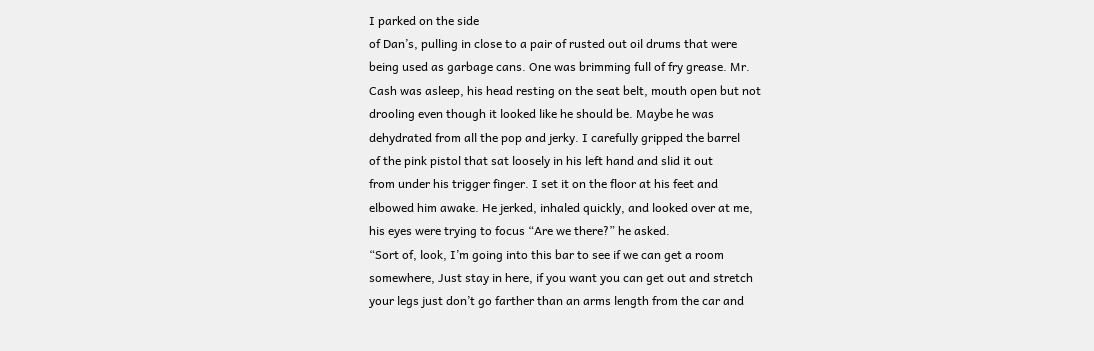I parked on the side
of Dan’s, pulling in close to a pair of rusted out oil drums that were
being used as garbage cans. One was brimming full of fry grease. Mr.
Cash was asleep, his head resting on the seat belt, mouth open but not
drooling even though it looked like he should be. Maybe he was
dehydrated from all the pop and jerky. I carefully gripped the barrel
of the pink pistol that sat loosely in his left hand and slid it out
from under his trigger finger. I set it on the floor at his feet and
elbowed him awake. He jerked, inhaled quickly, and looked over at me,
his eyes were trying to focus “Are we there?” he asked.
“Sort of, look, I’m going into this bar to see if we can get a room
somewhere, Just stay in here, if you want you can get out and stretch
your legs just don’t go farther than an arms length from the car and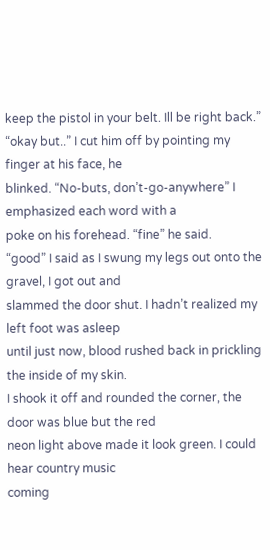keep the pistol in your belt. Ill be right back.”
“okay but..” I cut him off by pointing my finger at his face, he
blinked. “No-buts, don’t-go-anywhere” I emphasized each word with a
poke on his forehead. “fine” he said.
“good” I said as I swung my legs out onto the gravel, I got out and
slammed the door shut. I hadn’t realized my left foot was asleep
until just now, blood rushed back in prickling the inside of my skin.
I shook it off and rounded the corner, the door was blue but the red
neon light above made it look green. I could hear country music
coming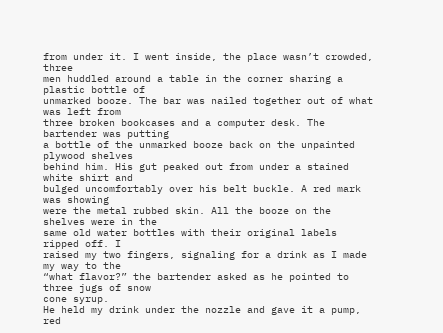from under it. I went inside, the place wasn’t crowded, three
men huddled around a table in the corner sharing a plastic bottle of
unmarked booze. The bar was nailed together out of what was left from
three broken bookcases and a computer desk. The bartender was putting
a bottle of the unmarked booze back on the unpainted plywood shelves
behind him. His gut peaked out from under a stained white shirt and
bulged uncomfortably over his belt buckle. A red mark was showing
were the metal rubbed skin. All the booze on the shelves were in the
same old water bottles with their original labels ripped off. I
raised my two fingers, signaling for a drink as I made my way to the
“what flavor?” the bartender asked as he pointed to three jugs of snow
cone syrup.
He held my drink under the nozzle and gave it a pump, red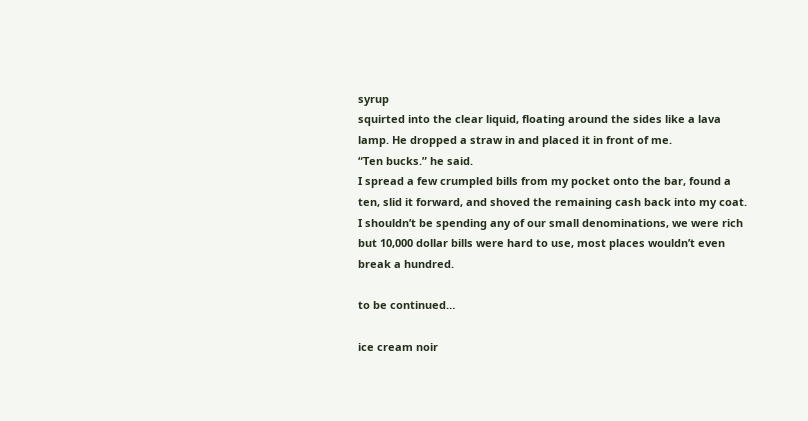syrup
squirted into the clear liquid, floating around the sides like a lava
lamp. He dropped a straw in and placed it in front of me.
“Ten bucks.” he said.
I spread a few crumpled bills from my pocket onto the bar, found a
ten, slid it forward, and shoved the remaining cash back into my coat.
I shouldn’t be spending any of our small denominations, we were rich
but 10,000 dollar bills were hard to use, most places wouldn’t even
break a hundred.

to be continued…

ice cream noir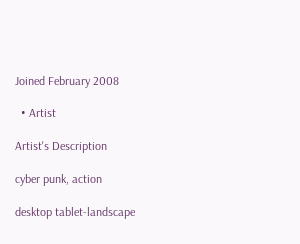Joined February 2008

  • Artist

Artist's Description

cyber punk, action

desktop tablet-landscape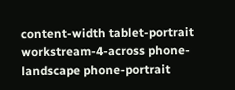content-width tablet-portrait workstream-4-across phone-landscape phone-portrait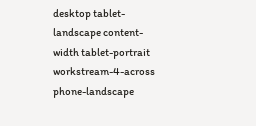desktop tablet-landscape content-width tablet-portrait workstream-4-across phone-landscape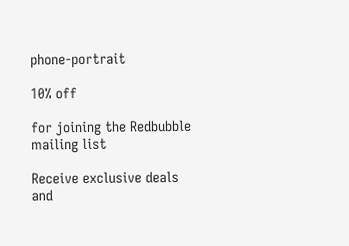phone-portrait

10% off

for joining the Redbubble mailing list

Receive exclusive deals and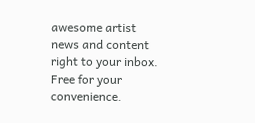awesome artist news and content right to your inbox. Free for your convenience.